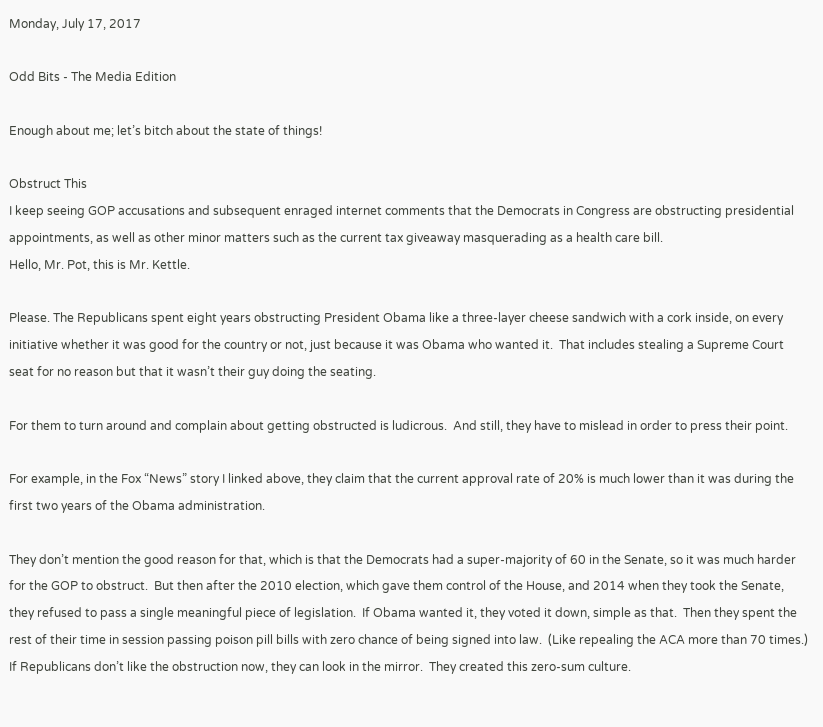Monday, July 17, 2017

Odd Bits - The Media Edition

Enough about me; let’s bitch about the state of things!

Obstruct This
I keep seeing GOP accusations and subsequent enraged internet comments that the Democrats in Congress are obstructing presidential appointments, as well as other minor matters such as the current tax giveaway masquerading as a health care bill.
Hello, Mr. Pot, this is Mr. Kettle.

Please. The Republicans spent eight years obstructing President Obama like a three-layer cheese sandwich with a cork inside, on every initiative whether it was good for the country or not, just because it was Obama who wanted it.  That includes stealing a Supreme Court seat for no reason but that it wasn’t their guy doing the seating.

For them to turn around and complain about getting obstructed is ludicrous.  And still, they have to mislead in order to press their point.

For example, in the Fox “News” story I linked above, they claim that the current approval rate of 20% is much lower than it was during the first two years of the Obama administration.

They don’t mention the good reason for that, which is that the Democrats had a super-majority of 60 in the Senate, so it was much harder for the GOP to obstruct.  But then after the 2010 election, which gave them control of the House, and 2014 when they took the Senate, they refused to pass a single meaningful piece of legislation.  If Obama wanted it, they voted it down, simple as that.  Then they spent the rest of their time in session passing poison pill bills with zero chance of being signed into law.  (Like repealing the ACA more than 70 times.)
If Republicans don’t like the obstruction now, they can look in the mirror.  They created this zero-sum culture.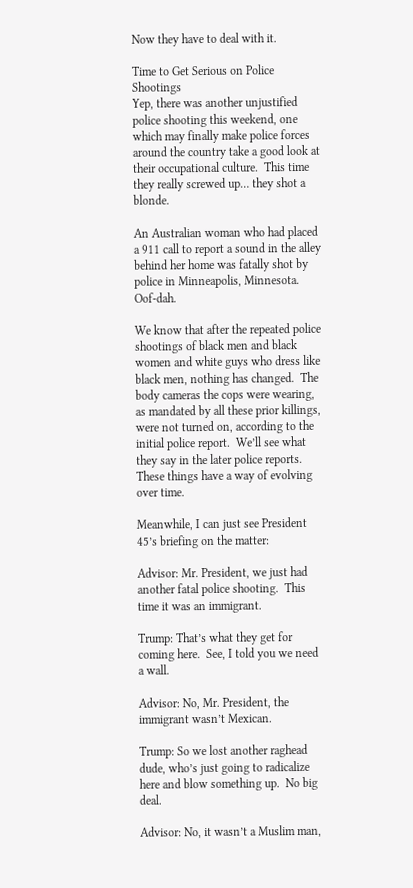Now they have to deal with it.

Time to Get Serious on Police Shootings
Yep, there was another unjustified police shooting this weekend, one which may finally make police forces around the country take a good look at their occupational culture.  This time they really screwed up… they shot a blonde.

An Australian woman who had placed a 911 call to report a sound in the alley behind her home was fatally shot by police in Minneapolis, Minnesota.  Oof-dah.

We know that after the repeated police shootings of black men and black women and white guys who dress like black men, nothing has changed.  The body cameras the cops were wearing, as mandated by all these prior killings, were not turned on, according to the initial police report.  We’ll see what they say in the later police reports.  These things have a way of evolving over time.

Meanwhile, I can just see President 45’s briefing on the matter:

Advisor: Mr. President, we just had another fatal police shooting.  This time it was an immigrant.

Trump: That’s what they get for coming here.  See, I told you we need a wall.

Advisor: No, Mr. President, the immigrant wasn’t Mexican.

Trump: So we lost another raghead dude, who’s just going to radicalize here and blow something up.  No big deal.

Advisor: No, it wasn’t a Muslim man,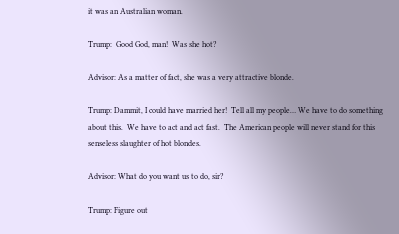it was an Australian woman.

Trump:  Good God, man!  Was she hot?

Advisor: As a matter of fact, she was a very attractive blonde.

Trump: Dammit, I could have married her!  Tell all my people… We have to do something about this.  We have to act and act fast.  The American people will never stand for this senseless slaughter of hot blondes.

Advisor: What do you want us to do, sir?

Trump: Figure out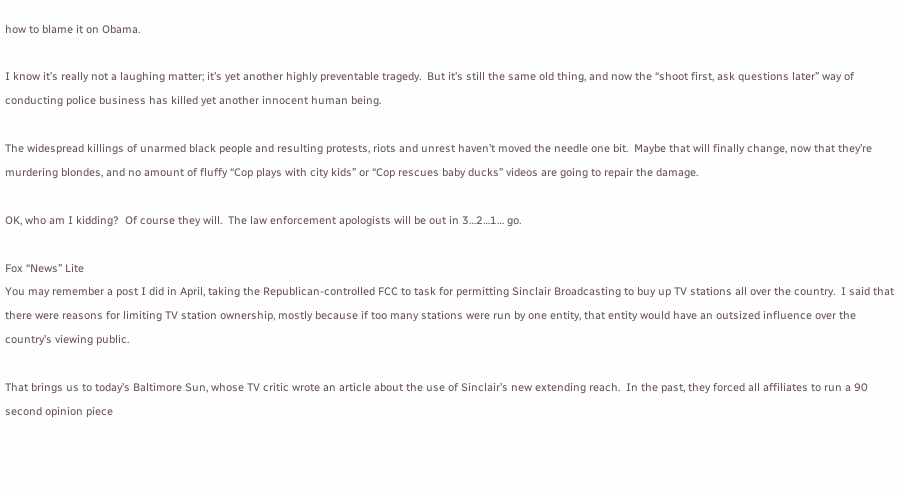how to blame it on Obama.

I know it’s really not a laughing matter; it’s yet another highly preventable tragedy.  But it’s still the same old thing, and now the “shoot first, ask questions later” way of conducting police business has killed yet another innocent human being.

The widespread killings of unarmed black people and resulting protests, riots and unrest haven’t moved the needle one bit.  Maybe that will finally change, now that they’re murdering blondes, and no amount of fluffy “Cop plays with city kids” or “Cop rescues baby ducks” videos are going to repair the damage.

OK, who am I kidding?  Of course they will.  The law enforcement apologists will be out in 3…2…1… go.

Fox “News” Lite
You may remember a post I did in April, taking the Republican-controlled FCC to task for permitting Sinclair Broadcasting to buy up TV stations all over the country.  I said that there were reasons for limiting TV station ownership, mostly because if too many stations were run by one entity, that entity would have an outsized influence over the country’s viewing public.

That brings us to today’s Baltimore Sun, whose TV critic wrote an article about the use of Sinclair’s new extending reach.  In the past, they forced all affiliates to run a 90 second opinion piece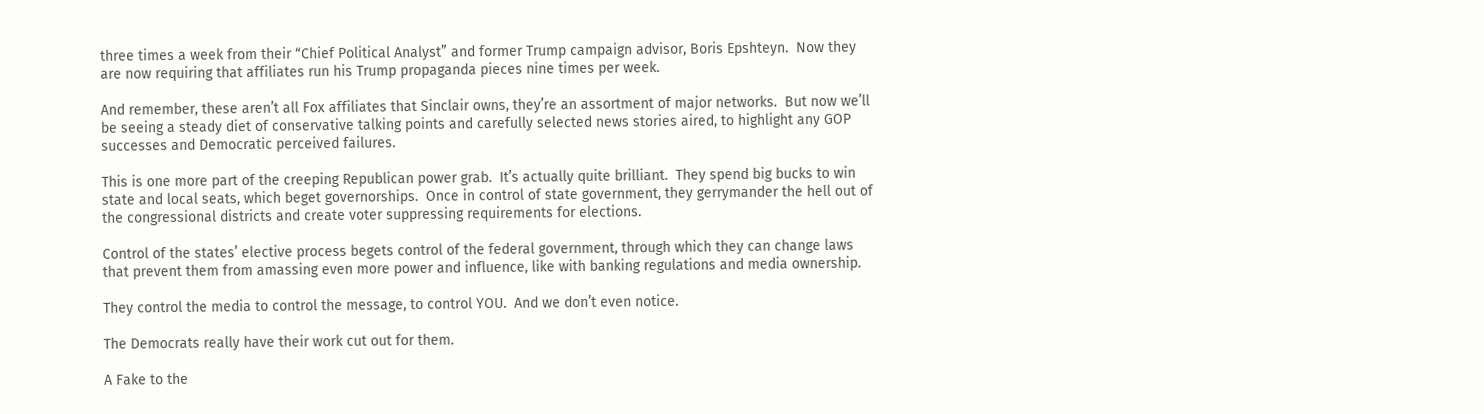three times a week from their “Chief Political Analyst” and former Trump campaign advisor, Boris Epshteyn.  Now they are now requiring that affiliates run his Trump propaganda pieces nine times per week.

And remember, these aren’t all Fox affiliates that Sinclair owns, they’re an assortment of major networks.  But now we’ll be seeing a steady diet of conservative talking points and carefully selected news stories aired, to highlight any GOP successes and Democratic perceived failures.

This is one more part of the creeping Republican power grab.  It’s actually quite brilliant.  They spend big bucks to win state and local seats, which beget governorships.  Once in control of state government, they gerrymander the hell out of the congressional districts and create voter suppressing requirements for elections.

Control of the states’ elective process begets control of the federal government, through which they can change laws that prevent them from amassing even more power and influence, like with banking regulations and media ownership.

They control the media to control the message, to control YOU.  And we don’t even notice.

The Democrats really have their work cut out for them.

A Fake to the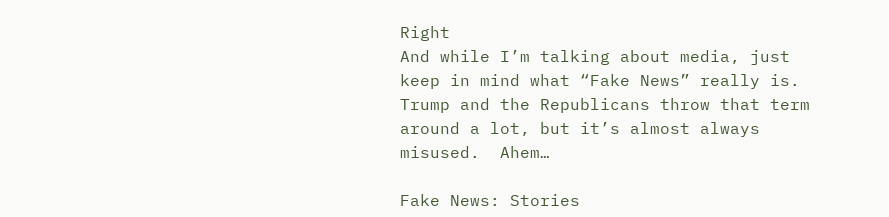Right
And while I’m talking about media, just keep in mind what “Fake News” really is.  Trump and the Republicans throw that term around a lot, but it’s almost always misused.  Ahem…

Fake News: Stories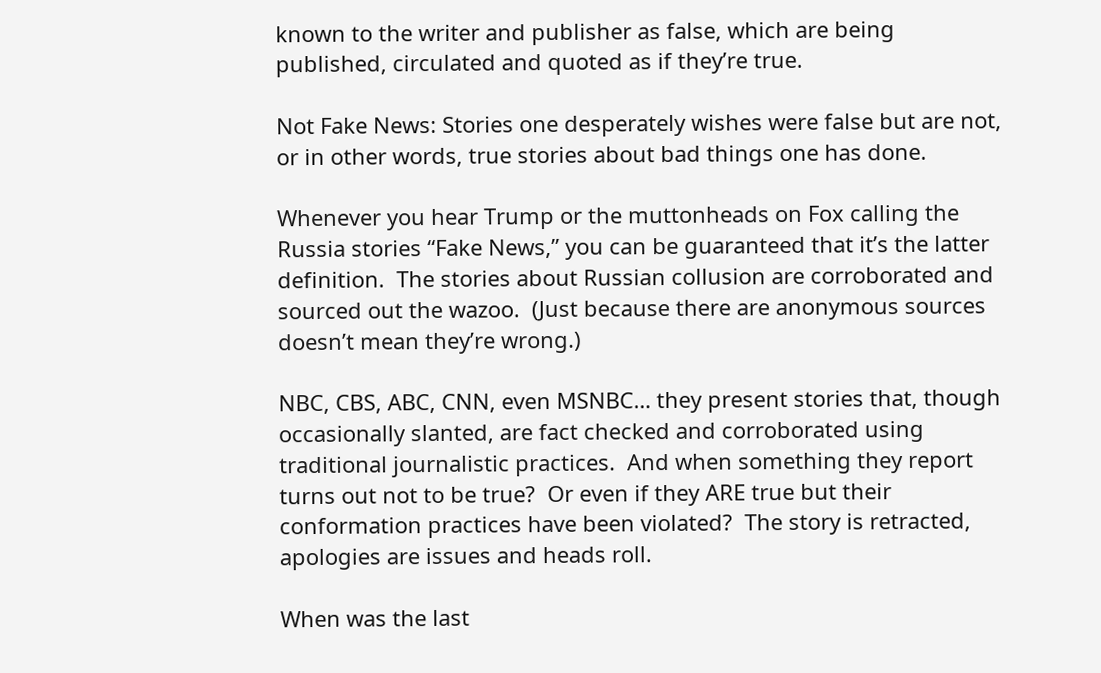known to the writer and publisher as false, which are being published, circulated and quoted as if they’re true.

Not Fake News: Stories one desperately wishes were false but are not, or in other words, true stories about bad things one has done.

Whenever you hear Trump or the muttonheads on Fox calling the Russia stories “Fake News,” you can be guaranteed that it’s the latter definition.  The stories about Russian collusion are corroborated and sourced out the wazoo.  (Just because there are anonymous sources doesn’t mean they’re wrong.)

NBC, CBS, ABC, CNN, even MSNBC… they present stories that, though occasionally slanted, are fact checked and corroborated using traditional journalistic practices.  And when something they report turns out not to be true?  Or even if they ARE true but their conformation practices have been violated?  The story is retracted, apologies are issues and heads roll.

When was the last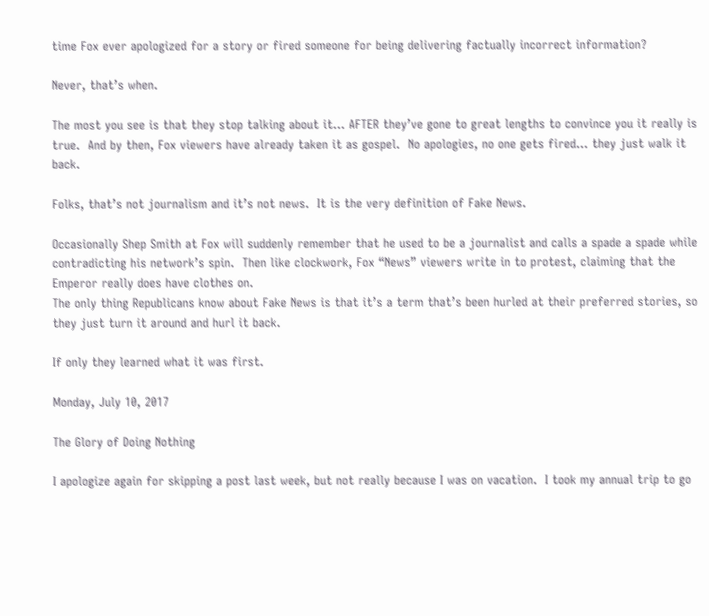time Fox ever apologized for a story or fired someone for being delivering factually incorrect information?

Never, that’s when.

The most you see is that they stop talking about it… AFTER they’ve gone to great lengths to convince you it really is true.  And by then, Fox viewers have already taken it as gospel.  No apologies, no one gets fired… they just walk it back.

Folks, that’s not journalism and it’s not news.  It is the very definition of Fake News.

Occasionally Shep Smith at Fox will suddenly remember that he used to be a journalist and calls a spade a spade while contradicting his network’s spin.  Then like clockwork, Fox “News” viewers write in to protest, claiming that the Emperor really does have clothes on.
The only thing Republicans know about Fake News is that it’s a term that’s been hurled at their preferred stories, so they just turn it around and hurl it back.

If only they learned what it was first.

Monday, July 10, 2017

The Glory of Doing Nothing

I apologize again for skipping a post last week, but not really because I was on vacation.  I took my annual trip to go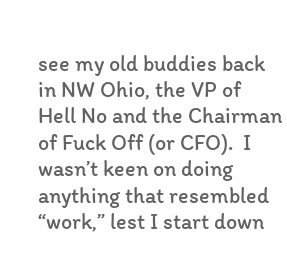see my old buddies back in NW Ohio, the VP of Hell No and the Chairman of Fuck Off (or CFO).  I wasn’t keen on doing anything that resembled “work,” lest I start down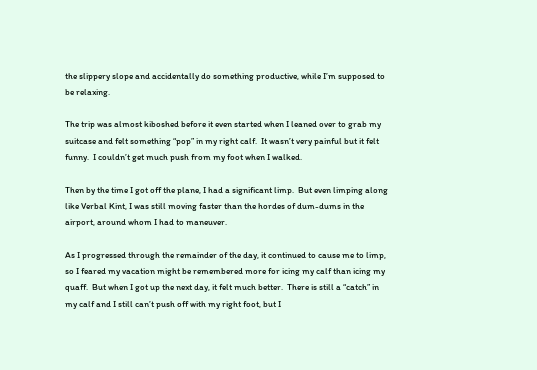the slippery slope and accidentally do something productive, while I’m supposed to be relaxing.

The trip was almost kiboshed before it even started when I leaned over to grab my suitcase and felt something “pop” in my right calf.  It wasn’t very painful but it felt funny.  I couldn’t get much push from my foot when I walked.

Then by the time I got off the plane, I had a significant limp.  But even limping along like Verbal Kint, I was still moving faster than the hordes of dum-dums in the airport, around whom I had to maneuver.

As I progressed through the remainder of the day, it continued to cause me to limp, so I feared my vacation might be remembered more for icing my calf than icing my quaff.  But when I got up the next day, it felt much better.  There is still a “catch” in my calf and I still can’t push off with my right foot, but I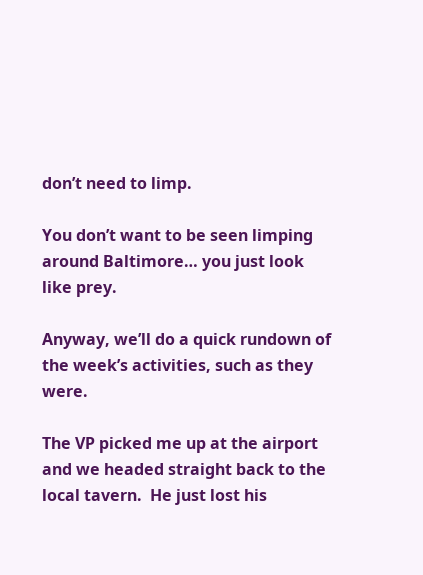don’t need to limp.

You don’t want to be seen limping around Baltimore… you just look like prey.

Anyway, we’ll do a quick rundown of the week’s activities, such as they were.

The VP picked me up at the airport and we headed straight back to the local tavern.  He just lost his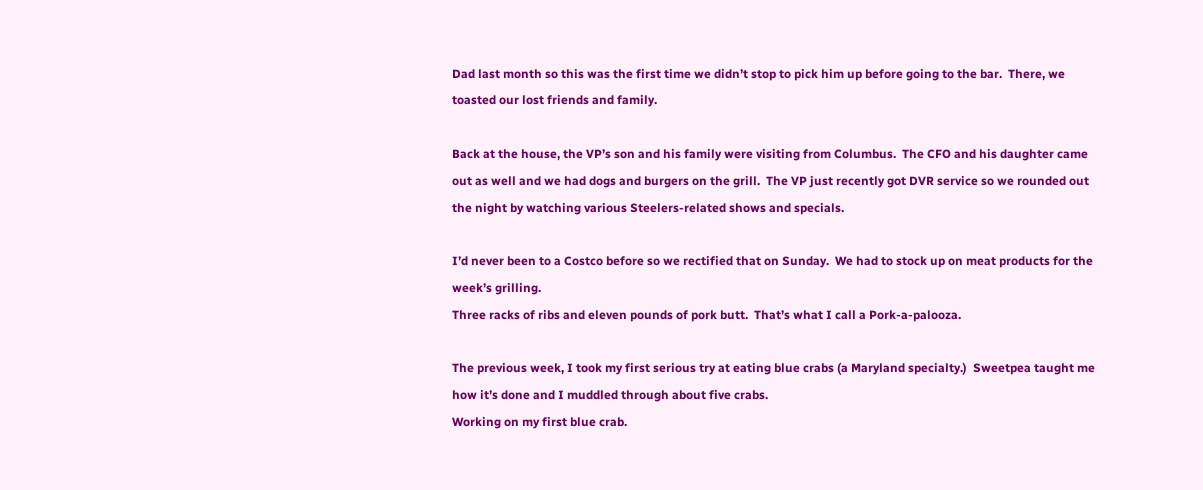Dad last month so this was the first time we didn’t stop to pick him up before going to the bar.  There, we toasted our lost friends and family.

Back at the house, the VP’s son and his family were visiting from Columbus.  The CFO and his daughter came out as well and we had dogs and burgers on the grill.  The VP just recently got DVR service so we rounded out the night by watching various Steelers-related shows and specials.

I’d never been to a Costco before so we rectified that on Sunday.  We had to stock up on meat products for the week’s grilling.
Three racks of ribs and eleven pounds of pork butt.  That’s what I call a Pork-a-palooza.

The previous week, I took my first serious try at eating blue crabs (a Maryland specialty.)  Sweetpea taught me how it’s done and I muddled through about five crabs.
Working on my first blue crab.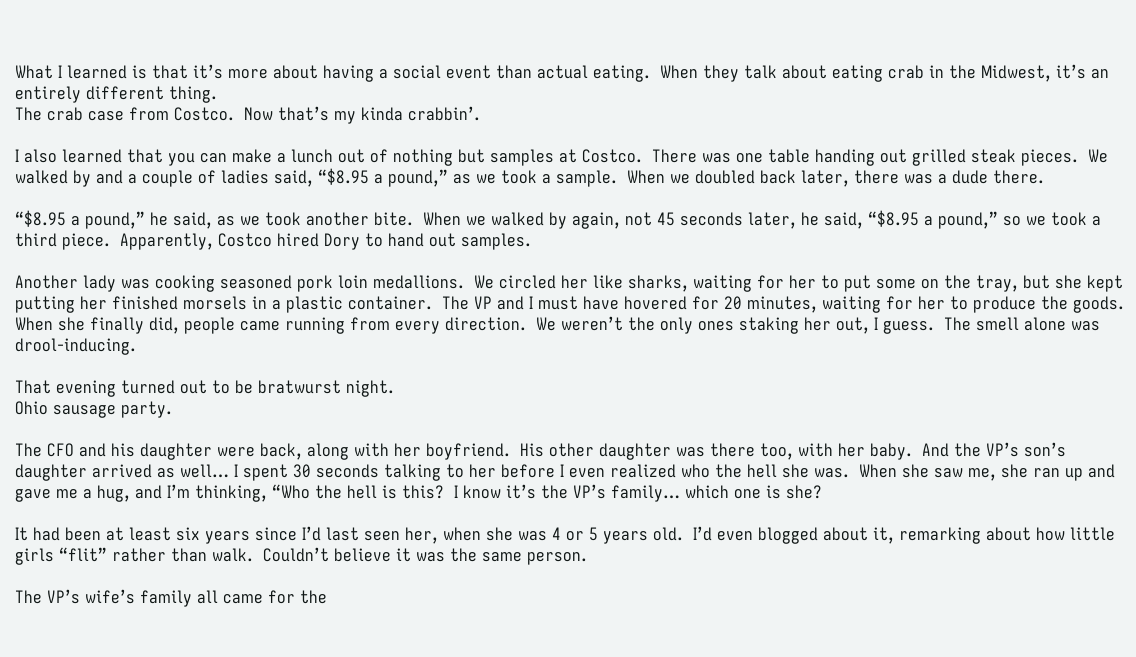What I learned is that it’s more about having a social event than actual eating.  When they talk about eating crab in the Midwest, it’s an entirely different thing.
The crab case from Costco.  Now that’s my kinda crabbin’.

I also learned that you can make a lunch out of nothing but samples at Costco.  There was one table handing out grilled steak pieces.  We walked by and a couple of ladies said, “$8.95 a pound,” as we took a sample.  When we doubled back later, there was a dude there.

“$8.95 a pound,” he said, as we took another bite.  When we walked by again, not 45 seconds later, he said, “$8.95 a pound,” so we took a third piece.  Apparently, Costco hired Dory to hand out samples.

Another lady was cooking seasoned pork loin medallions.  We circled her like sharks, waiting for her to put some on the tray, but she kept putting her finished morsels in a plastic container.  The VP and I must have hovered for 20 minutes, waiting for her to produce the goods.  When she finally did, people came running from every direction.  We weren’t the only ones staking her out, I guess.  The smell alone was drool-inducing.

That evening turned out to be bratwurst night.
Ohio sausage party.

The CFO and his daughter were back, along with her boyfriend.  His other daughter was there too, with her baby.  And the VP’s son’s daughter arrived as well… I spent 30 seconds talking to her before I even realized who the hell she was.  When she saw me, she ran up and gave me a hug, and I’m thinking, “Who the hell is this?  I know it’s the VP’s family… which one is she?

It had been at least six years since I’d last seen her, when she was 4 or 5 years old.  I’d even blogged about it, remarking about how little girls “flit” rather than walk.  Couldn’t believe it was the same person.

The VP’s wife’s family all came for the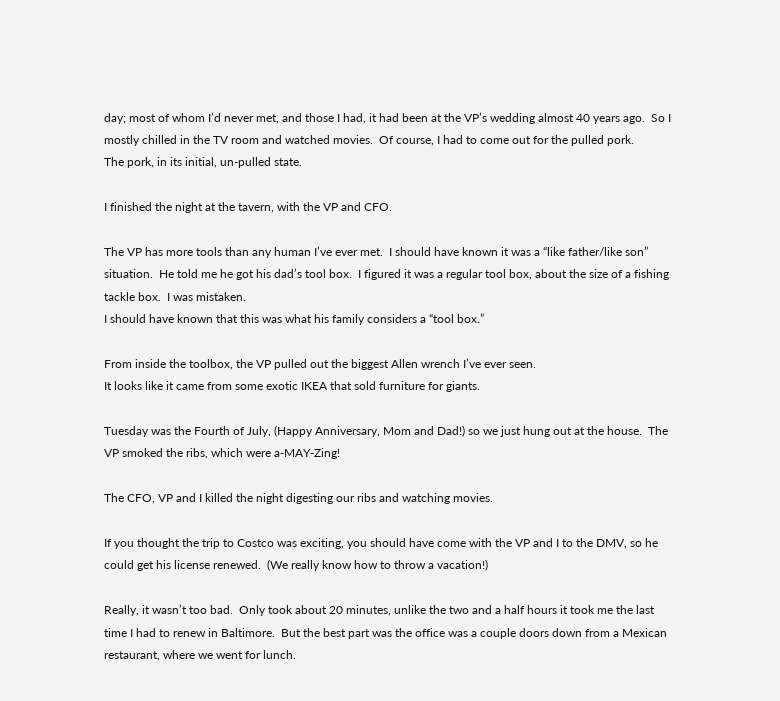day; most of whom I’d never met, and those I had, it had been at the VP’s wedding almost 40 years ago.  So I mostly chilled in the TV room and watched movies.  Of course, I had to come out for the pulled pork.
The pork, in its initial, un-pulled state.

I finished the night at the tavern, with the VP and CFO.

The VP has more tools than any human I’ve ever met.  I should have known it was a “like father/like son” situation.  He told me he got his dad’s tool box.  I figured it was a regular tool box, about the size of a fishing tackle box.  I was mistaken.
I should have known that this was what his family considers a “tool box.”

From inside the toolbox, the VP pulled out the biggest Allen wrench I’ve ever seen.
It looks like it came from some exotic IKEA that sold furniture for giants.

Tuesday was the Fourth of July, (Happy Anniversary, Mom and Dad!) so we just hung out at the house.  The VP smoked the ribs, which were a-MAY-Zing!

The CFO, VP and I killed the night digesting our ribs and watching movies.

If you thought the trip to Costco was exciting, you should have come with the VP and I to the DMV, so he could get his license renewed.  (We really know how to throw a vacation!)

Really, it wasn’t too bad.  Only took about 20 minutes, unlike the two and a half hours it took me the last time I had to renew in Baltimore.  But the best part was the office was a couple doors down from a Mexican restaurant, where we went for lunch.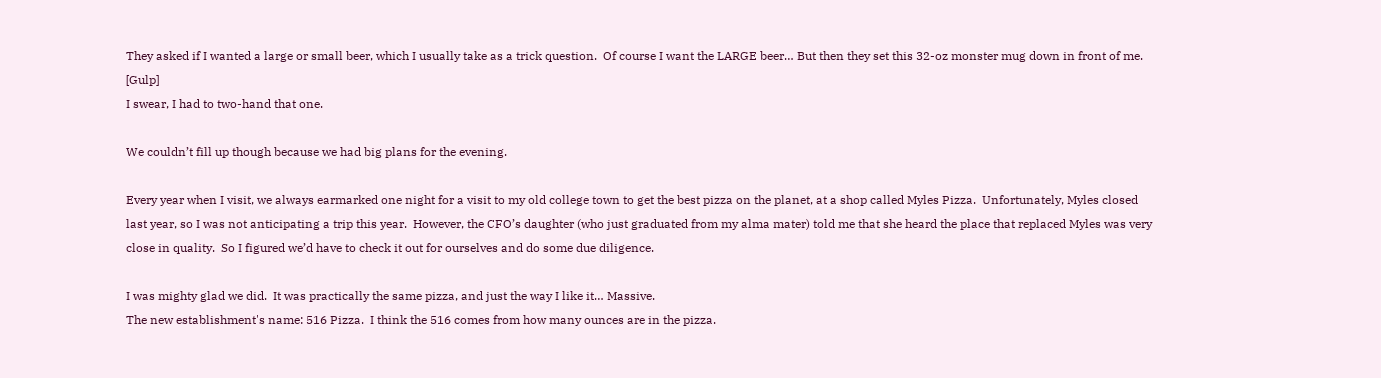They asked if I wanted a large or small beer, which I usually take as a trick question.  Of course I want the LARGE beer… But then they set this 32-oz monster mug down in front of me.  [Gulp]
I swear, I had to two-hand that one.

We couldn’t fill up though because we had big plans for the evening.

Every year when I visit, we always earmarked one night for a visit to my old college town to get the best pizza on the planet, at a shop called Myles Pizza.  Unfortunately, Myles closed last year, so I was not anticipating a trip this year.  However, the CFO’s daughter (who just graduated from my alma mater) told me that she heard the place that replaced Myles was very close in quality.  So I figured we’d have to check it out for ourselves and do some due diligence.

I was mighty glad we did.  It was practically the same pizza, and just the way I like it… Massive.
The new establishment's name: 516 Pizza.  I think the 516 comes from how many ounces are in the pizza.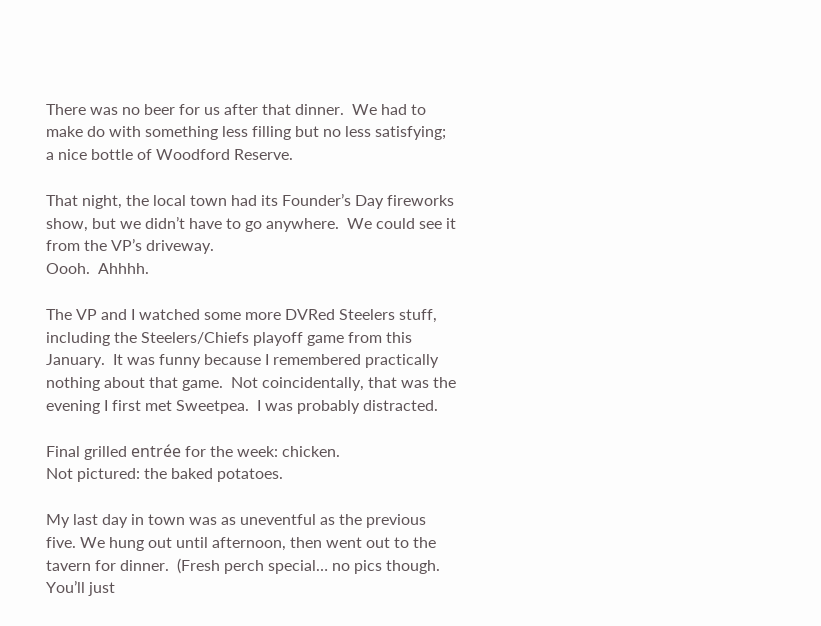There was no beer for us after that dinner.  We had to make do with something less filling but no less satisfying; a nice bottle of Woodford Reserve.

That night, the local town had its Founder’s Day fireworks show, but we didn’t have to go anywhere.  We could see it from the VP’s driveway.
Oooh.  Ahhhh.

The VP and I watched some more DVRed Steelers stuff, including the Steelers/Chiefs playoff game from this January.  It was funny because I remembered practically nothing about that game.  Not coincidentally, that was the evening I first met Sweetpea.  I was probably distracted.

Final grilled entrée for the week: chicken.
Not pictured: the baked potatoes.

My last day in town was as uneventful as the previous five. We hung out until afternoon, then went out to the tavern for dinner.  (Fresh perch special… no pics though.  You’ll just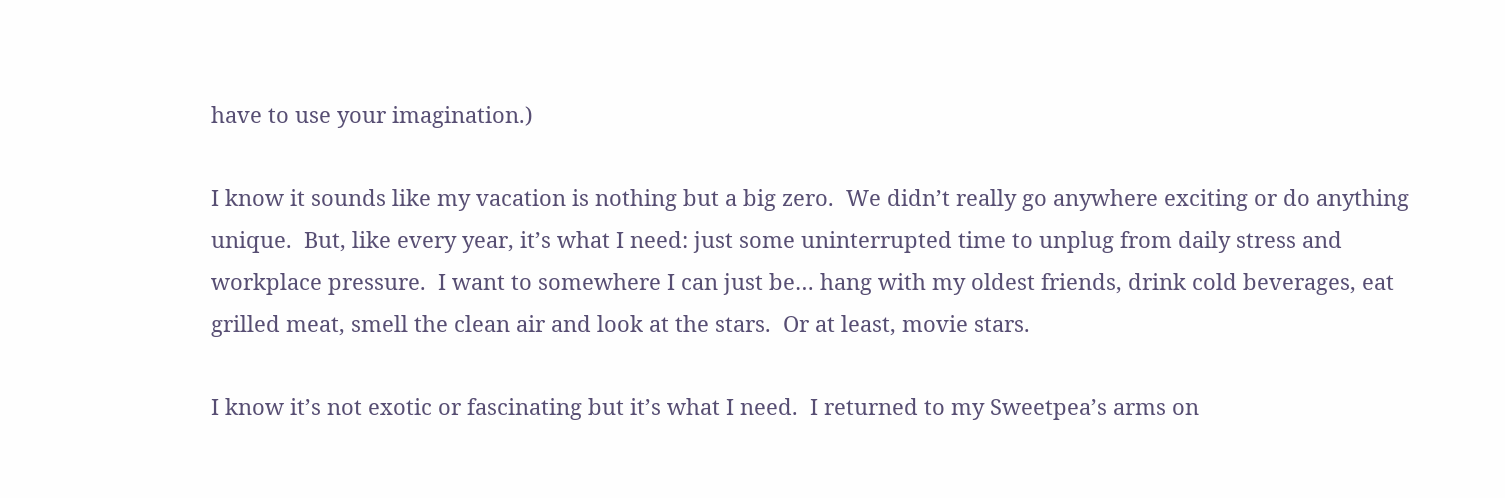have to use your imagination.)

I know it sounds like my vacation is nothing but a big zero.  We didn’t really go anywhere exciting or do anything unique.  But, like every year, it’s what I need: just some uninterrupted time to unplug from daily stress and workplace pressure.  I want to somewhere I can just be… hang with my oldest friends, drink cold beverages, eat grilled meat, smell the clean air and look at the stars.  Or at least, movie stars.

I know it’s not exotic or fascinating but it’s what I need.  I returned to my Sweetpea’s arms on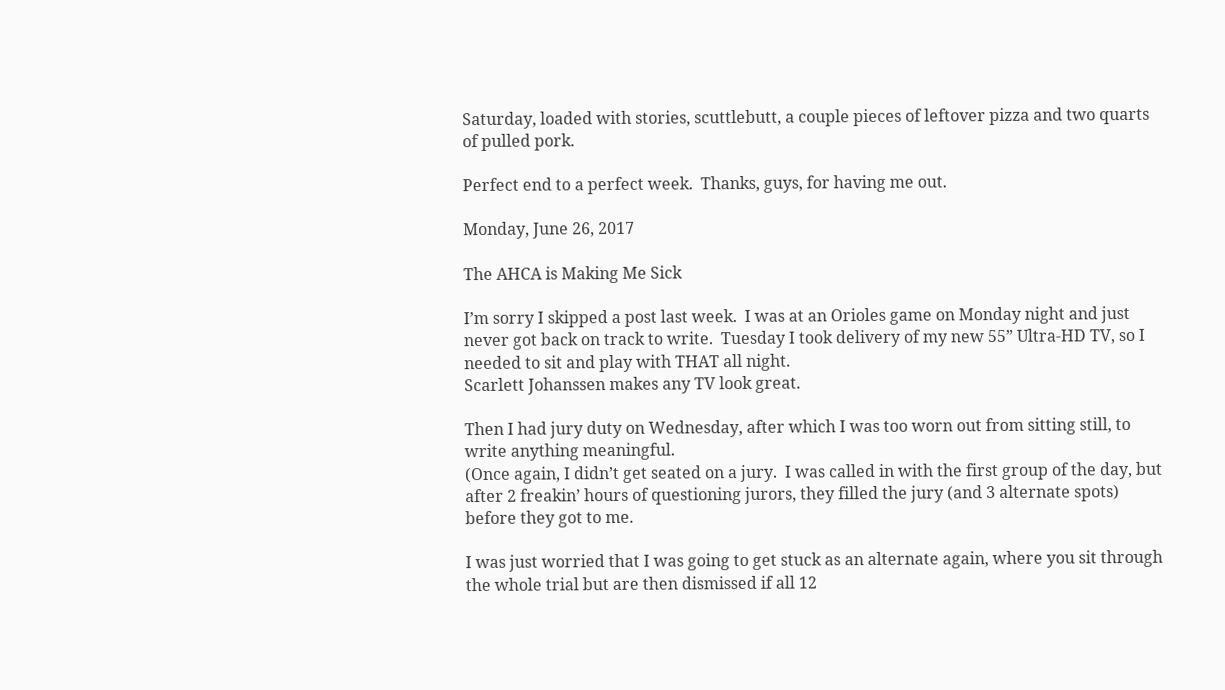Saturday, loaded with stories, scuttlebutt, a couple pieces of leftover pizza and two quarts of pulled pork.

Perfect end to a perfect week.  Thanks, guys, for having me out.

Monday, June 26, 2017

The AHCA is Making Me Sick

I’m sorry I skipped a post last week.  I was at an Orioles game on Monday night and just never got back on track to write.  Tuesday I took delivery of my new 55” Ultra-HD TV, so I needed to sit and play with THAT all night.
Scarlett Johanssen makes any TV look great.

Then I had jury duty on Wednesday, after which I was too worn out from sitting still, to write anything meaningful.
(Once again, I didn’t get seated on a jury.  I was called in with the first group of the day, but after 2 freakin’ hours of questioning jurors, they filled the jury (and 3 alternate spots) before they got to me.

I was just worried that I was going to get stuck as an alternate again, where you sit through the whole trial but are then dismissed if all 12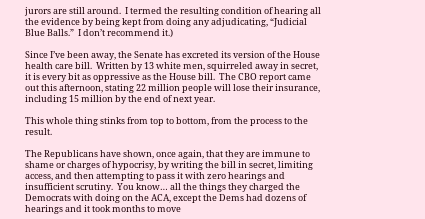jurors are still around.  I termed the resulting condition of hearing all the evidence by being kept from doing any adjudicating, “Judicial Blue Balls.”  I don’t recommend it.)

Since I’ve been away, the Senate has excreted its version of the House health care bill.  Written by 13 white men, squirreled away in secret, it is every bit as oppressive as the House bill.  The CBO report came out this afternoon, stating 22 million people will lose their insurance, including 15 million by the end of next year.

This whole thing stinks from top to bottom, from the process to the result.

The Republicans have shown, once again, that they are immune to shame or charges of hypocrisy, by writing the bill in secret, limiting access, and then attempting to pass it with zero hearings and insufficient scrutiny.  You know… all the things they charged the Democrats with doing on the ACA, except the Dems had dozens of hearings and it took months to move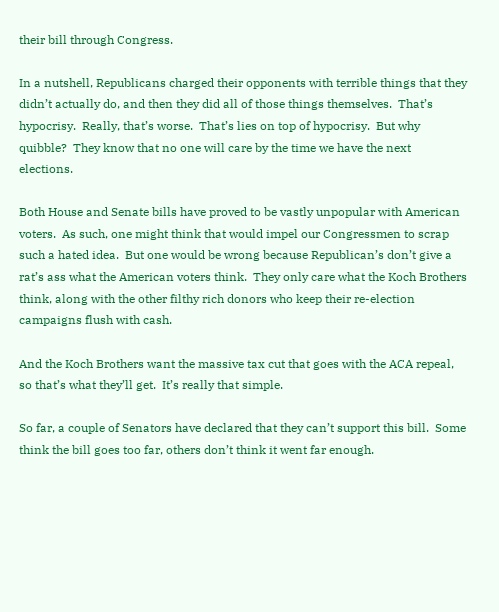their bill through Congress.

In a nutshell, Republicans charged their opponents with terrible things that they didn’t actually do, and then they did all of those things themselves.  That’s hypocrisy.  Really, that’s worse.  That’s lies on top of hypocrisy.  But why quibble?  They know that no one will care by the time we have the next elections.

Both House and Senate bills have proved to be vastly unpopular with American voters.  As such, one might think that would impel our Congressmen to scrap such a hated idea.  But one would be wrong because Republican’s don’t give a rat’s ass what the American voters think.  They only care what the Koch Brothers think, along with the other filthy rich donors who keep their re-election campaigns flush with cash.

And the Koch Brothers want the massive tax cut that goes with the ACA repeal, so that’s what they’ll get.  It’s really that simple.

So far, a couple of Senators have declared that they can’t support this bill.  Some think the bill goes too far, others don’t think it went far enough.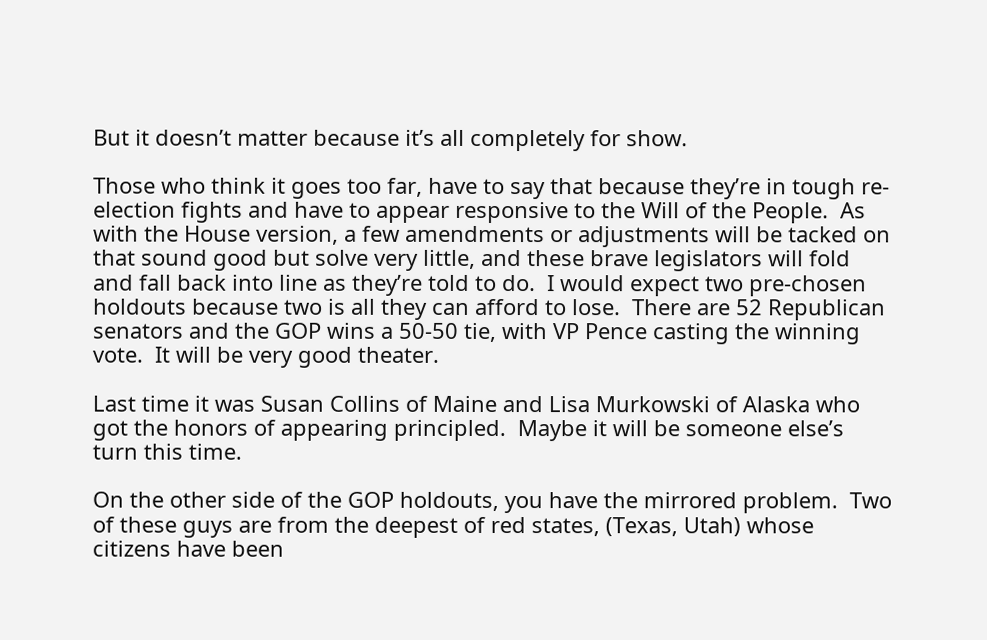But it doesn’t matter because it’s all completely for show.

Those who think it goes too far, have to say that because they’re in tough re-election fights and have to appear responsive to the Will of the People.  As with the House version, a few amendments or adjustments will be tacked on that sound good but solve very little, and these brave legislators will fold and fall back into line as they’re told to do.  I would expect two pre-chosen holdouts because two is all they can afford to lose.  There are 52 Republican senators and the GOP wins a 50-50 tie, with VP Pence casting the winning vote.  It will be very good theater.

Last time it was Susan Collins of Maine and Lisa Murkowski of Alaska who got the honors of appearing principled.  Maybe it will be someone else’s turn this time.

On the other side of the GOP holdouts, you have the mirrored problem.  Two of these guys are from the deepest of red states, (Texas, Utah) whose citizens have been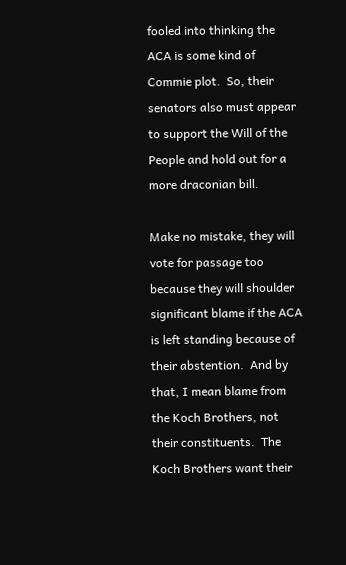fooled into thinking the ACA is some kind of Commie plot.  So, their senators also must appear to support the Will of the People and hold out for a more draconian bill.

Make no mistake, they will vote for passage too because they will shoulder significant blame if the ACA is left standing because of their abstention.  And by that, I mean blame from the Koch Brothers, not their constituents.  The Koch Brothers want their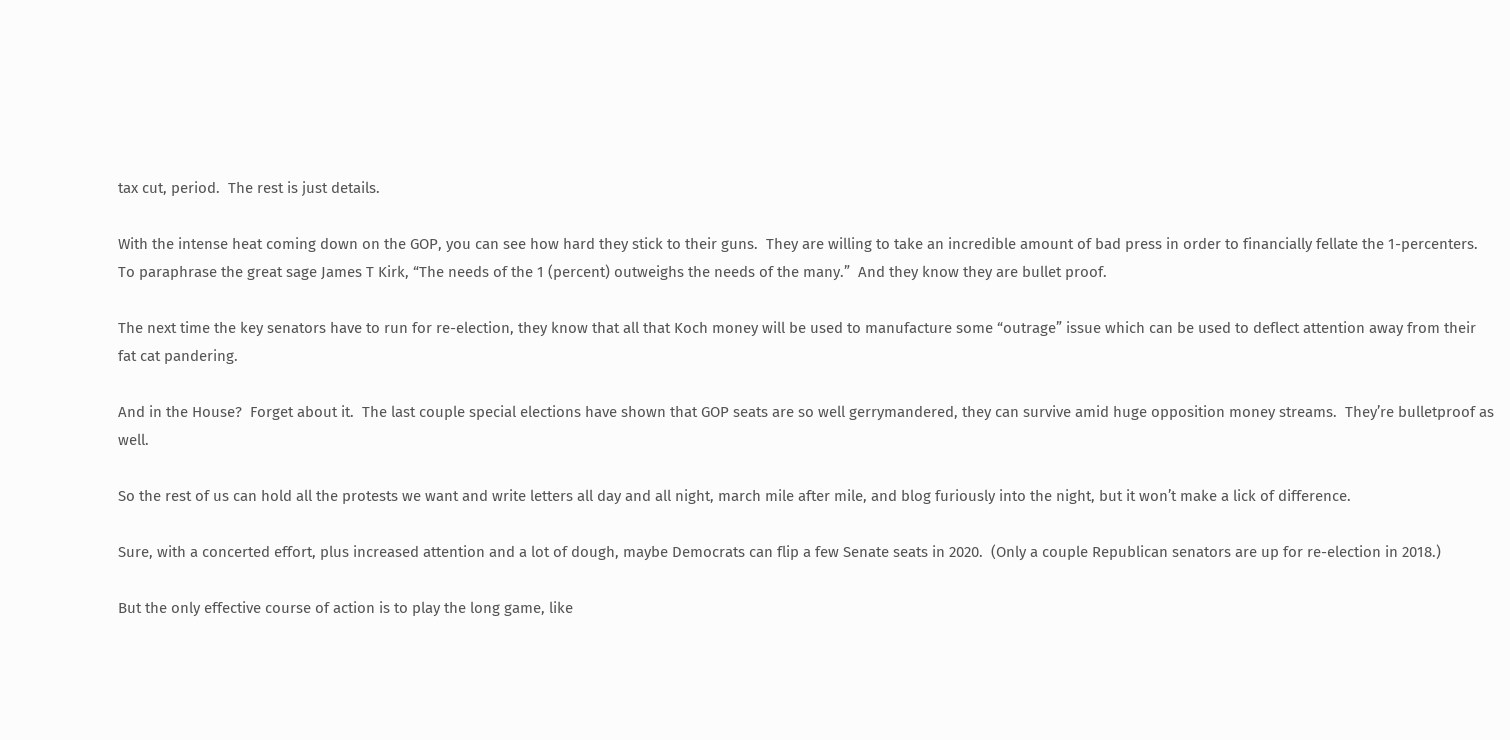tax cut, period.  The rest is just details.

With the intense heat coming down on the GOP, you can see how hard they stick to their guns.  They are willing to take an incredible amount of bad press in order to financially fellate the 1-percenters.  To paraphrase the great sage James T Kirk, “The needs of the 1 (percent) outweighs the needs of the many.”  And they know they are bullet proof.

The next time the key senators have to run for re-election, they know that all that Koch money will be used to manufacture some “outrage” issue which can be used to deflect attention away from their fat cat pandering.

And in the House?  Forget about it.  The last couple special elections have shown that GOP seats are so well gerrymandered, they can survive amid huge opposition money streams.  They’re bulletproof as well.

So the rest of us can hold all the protests we want and write letters all day and all night, march mile after mile, and blog furiously into the night, but it won’t make a lick of difference.

Sure, with a concerted effort, plus increased attention and a lot of dough, maybe Democrats can flip a few Senate seats in 2020.  (Only a couple Republican senators are up for re-election in 2018.)

But the only effective course of action is to play the long game, like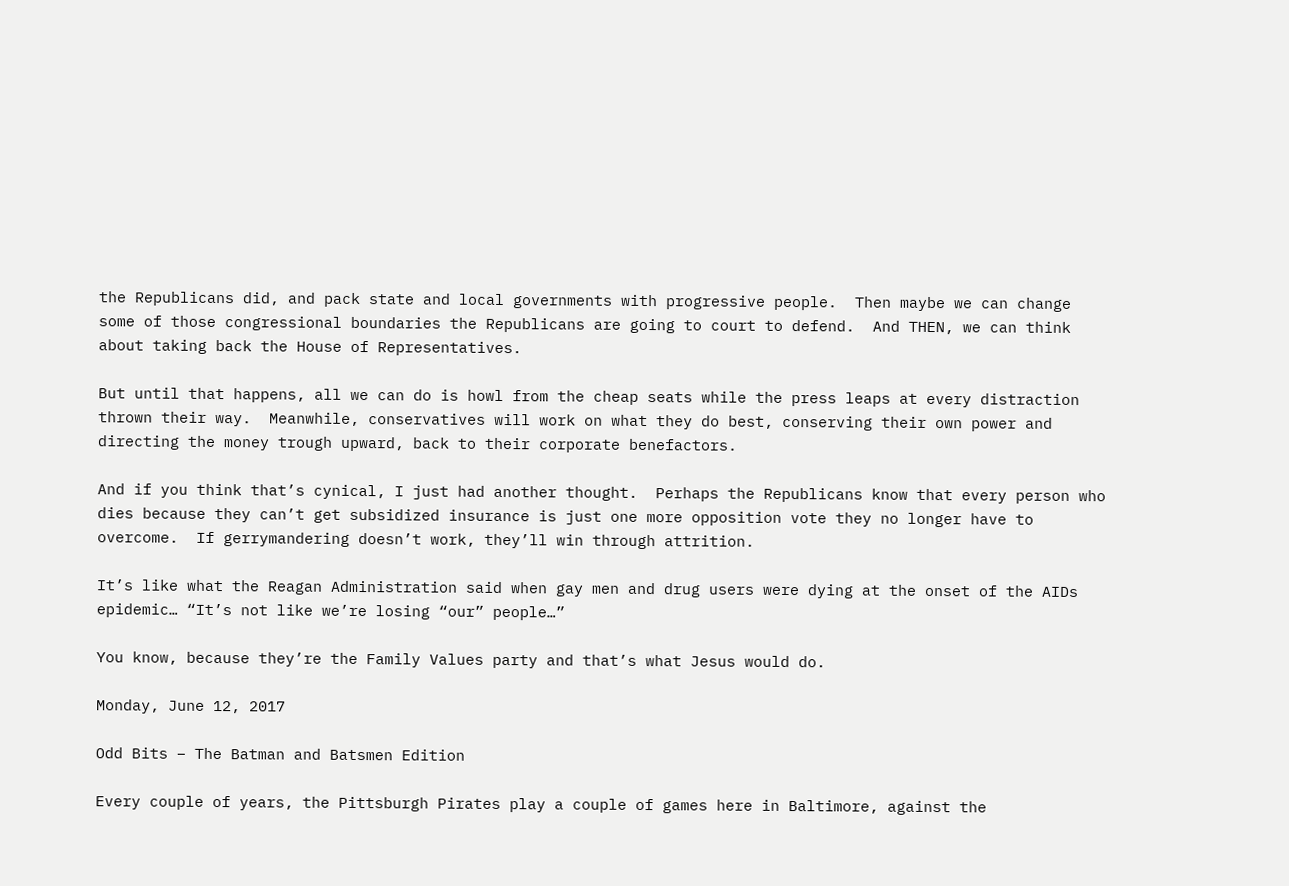the Republicans did, and pack state and local governments with progressive people.  Then maybe we can change some of those congressional boundaries the Republicans are going to court to defend.  And THEN, we can think about taking back the House of Representatives.

But until that happens, all we can do is howl from the cheap seats while the press leaps at every distraction thrown their way.  Meanwhile, conservatives will work on what they do best, conserving their own power and directing the money trough upward, back to their corporate benefactors.

And if you think that’s cynical, I just had another thought.  Perhaps the Republicans know that every person who dies because they can’t get subsidized insurance is just one more opposition vote they no longer have to overcome.  If gerrymandering doesn’t work, they’ll win through attrition.

It’s like what the Reagan Administration said when gay men and drug users were dying at the onset of the AIDs epidemic… “It’s not like we’re losing “our” people…”

You know, because they’re the Family Values party and that’s what Jesus would do.

Monday, June 12, 2017

Odd Bits – The Batman and Batsmen Edition

Every couple of years, the Pittsburgh Pirates play a couple of games here in Baltimore, against the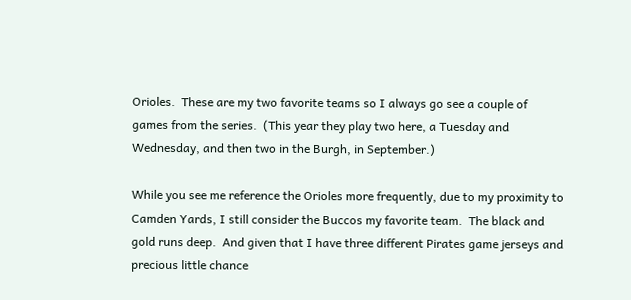Orioles.  These are my two favorite teams so I always go see a couple of games from the series.  (This year they play two here, a Tuesday and Wednesday, and then two in the Burgh, in September.)

While you see me reference the Orioles more frequently, due to my proximity to Camden Yards, I still consider the Buccos my favorite team.  The black and gold runs deep.  And given that I have three different Pirates game jerseys and precious little chance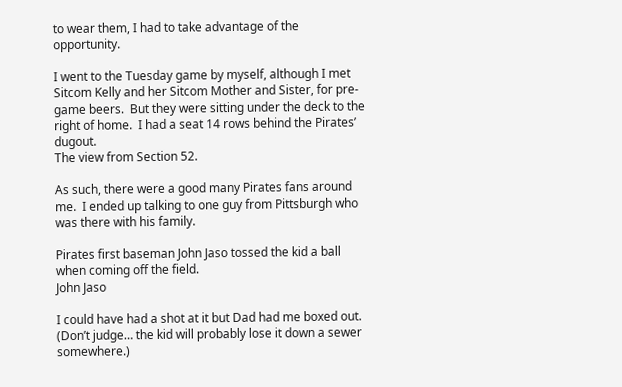to wear them, I had to take advantage of the opportunity.

I went to the Tuesday game by myself, although I met Sitcom Kelly and her Sitcom Mother and Sister, for pre-game beers.  But they were sitting under the deck to the right of home.  I had a seat 14 rows behind the Pirates’ dugout.
The view from Section 52.

As such, there were a good many Pirates fans around me.  I ended up talking to one guy from Pittsburgh who was there with his family.

Pirates first baseman John Jaso tossed the kid a ball when coming off the field.
John Jaso

I could have had a shot at it but Dad had me boxed out.  (Don’t judge… the kid will probably lose it down a sewer somewhere.)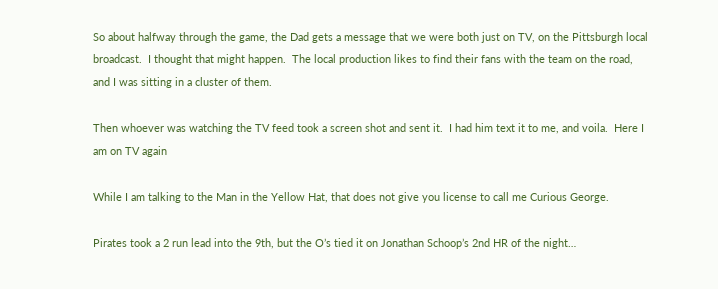So about halfway through the game, the Dad gets a message that we were both just on TV, on the Pittsburgh local broadcast.  I thought that might happen.  The local production likes to find their fans with the team on the road, and I was sitting in a cluster of them.

Then whoever was watching the TV feed took a screen shot and sent it.  I had him text it to me, and voila.  Here I am on TV again

While I am talking to the Man in the Yellow Hat, that does not give you license to call me Curious George.

Pirates took a 2 run lead into the 9th, but the O’s tied it on Jonathan Schoop’s 2nd HR of the night…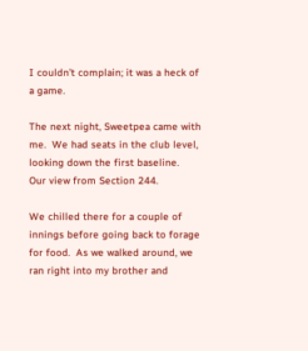I couldn’t complain; it was a heck of a game.

The next night, Sweetpea came with me.  We had seats in the club level, looking down the first baseline.
Our view from Section 244.

We chilled there for a couple of innings before going back to forage for food.  As we walked around, we ran right into my brother and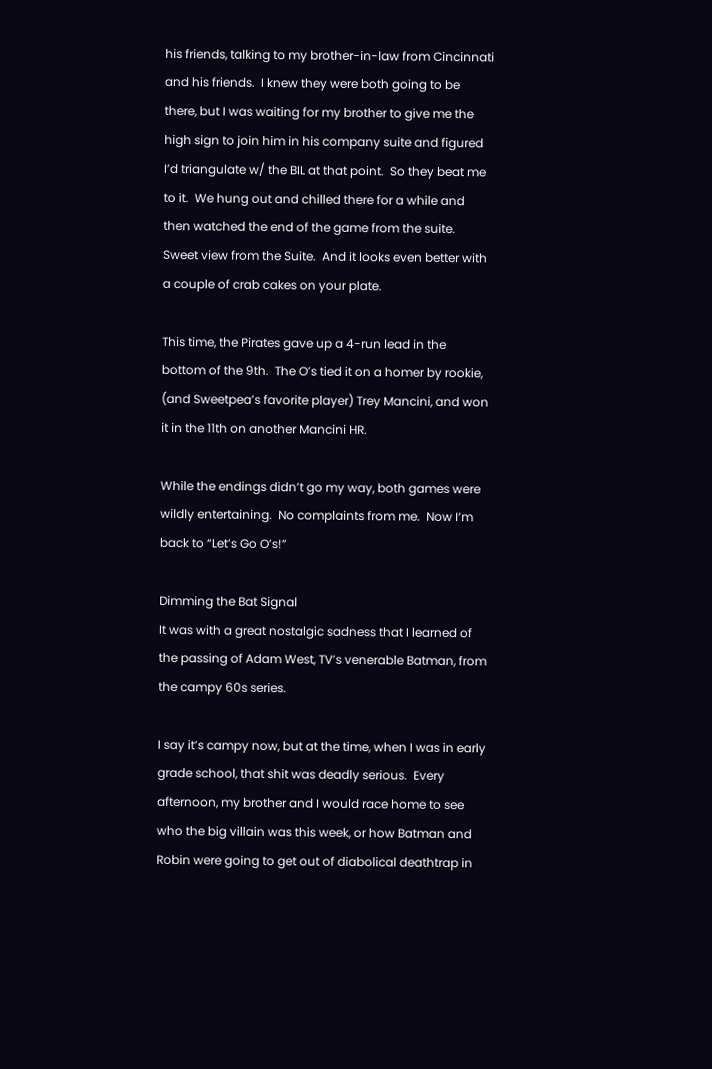his friends, talking to my brother-in-law from Cincinnati and his friends.  I knew they were both going to be there, but I was waiting for my brother to give me the high sign to join him in his company suite and figured I’d triangulate w/ the BIL at that point.  So they beat me to it.  We hung out and chilled there for a while and then watched the end of the game from the suite.
Sweet view from the Suite.  And it looks even better with a couple of crab cakes on your plate.

This time, the Pirates gave up a 4-run lead in the bottom of the 9th.  The O’s tied it on a homer by rookie, (and Sweetpea’s favorite player) Trey Mancini, and won it in the 11th on another Mancini HR.

While the endings didn’t go my way, both games were wildly entertaining.  No complaints from me.  Now I’m back to “Let’s Go O’s!”

Dimming the Bat Signal
It was with a great nostalgic sadness that I learned of the passing of Adam West, TV’s venerable Batman, from the campy 60s series.

I say it’s campy now, but at the time, when I was in early grade school, that shit was deadly serious.  Every afternoon, my brother and I would race home to see who the big villain was this week, or how Batman and Robin were going to get out of diabolical deathtrap in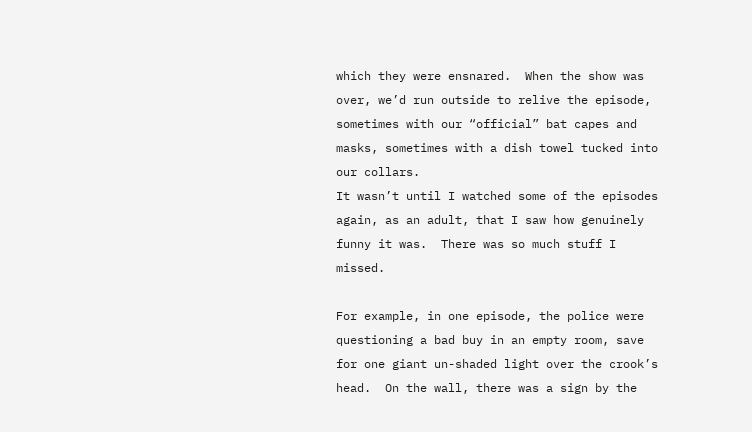which they were ensnared.  When the show was over, we’d run outside to relive the episode, sometimes with our “official” bat capes and masks, sometimes with a dish towel tucked into our collars.
It wasn’t until I watched some of the episodes again, as an adult, that I saw how genuinely funny it was.  There was so much stuff I missed.

For example, in one episode, the police were questioning a bad buy in an empty room, save for one giant un-shaded light over the crook’s head.  On the wall, there was a sign by the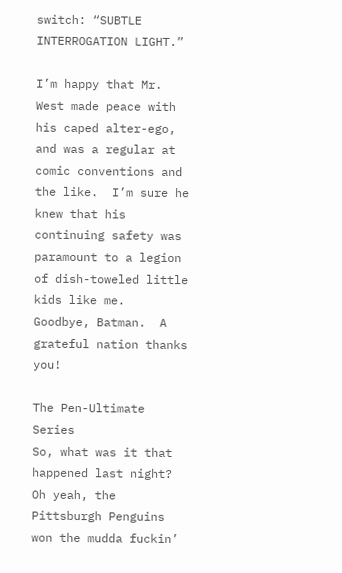switch: “SUBTLE INTERROGATION LIGHT.”

I’m happy that Mr. West made peace with his caped alter-ego, and was a regular at comic conventions and the like.  I’m sure he knew that his continuing safety was paramount to a legion of dish-toweled little kids like me.
Goodbye, Batman.  A grateful nation thanks you!

The Pen-Ultimate Series
So, what was it that happened last night?  Oh yeah, the Pittsburgh Penguins won the mudda fuckin’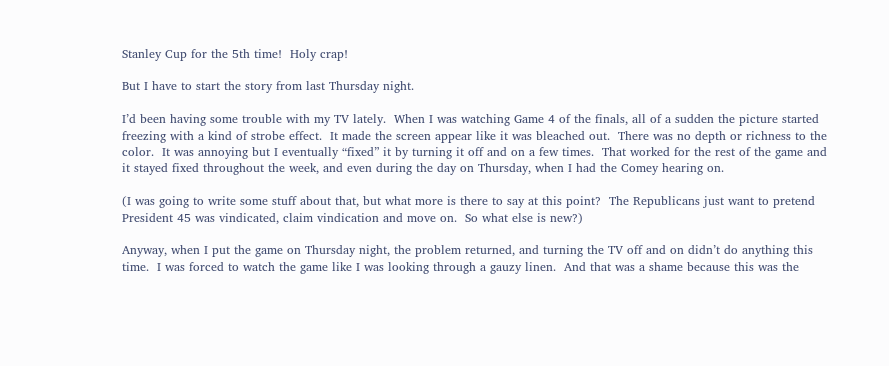Stanley Cup for the 5th time!  Holy crap!

But I have to start the story from last Thursday night.

I’d been having some trouble with my TV lately.  When I was watching Game 4 of the finals, all of a sudden the picture started freezing with a kind of strobe effect.  It made the screen appear like it was bleached out.  There was no depth or richness to the color.  It was annoying but I eventually “fixed” it by turning it off and on a few times.  That worked for the rest of the game and it stayed fixed throughout the week, and even during the day on Thursday, when I had the Comey hearing on.

(I was going to write some stuff about that, but what more is there to say at this point?  The Republicans just want to pretend President 45 was vindicated, claim vindication and move on.  So what else is new?)

Anyway, when I put the game on Thursday night, the problem returned, and turning the TV off and on didn’t do anything this time.  I was forced to watch the game like I was looking through a gauzy linen.  And that was a shame because this was the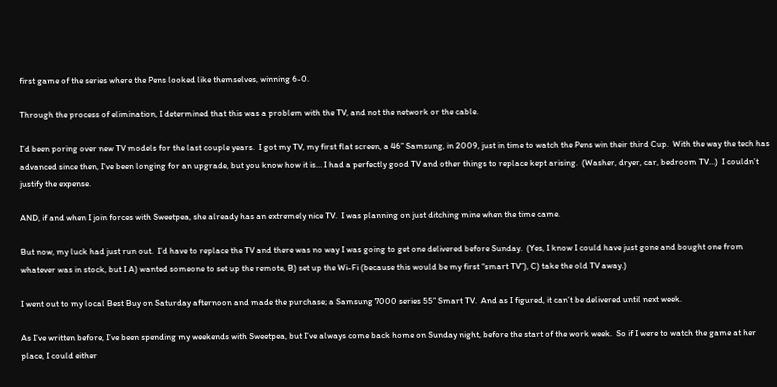first game of the series where the Pens looked like themselves, winning 6-0.

Through the process of elimination, I determined that this was a problem with the TV, and not the network or the cable.

I’d been poring over new TV models for the last couple years.  I got my TV, my first flat screen, a 46” Samsung, in 2009, just in time to watch the Pens win their third Cup.  With the way the tech has advanced since then, I've been longing for an upgrade, but you know how it is… I had a perfectly good TV and other things to replace kept arising.  (Washer, dryer, car, bedroom TV…)  I couldn’t justify the expense.

AND, if and when I join forces with Sweetpea, she already has an extremely nice TV.  I was planning on just ditching mine when the time came.

But now, my luck had just run out.  I’d have to replace the TV and there was no way I was going to get one delivered before Sunday.  (Yes, I know I could have just gone and bought one from whatever was in stock, but I A) wanted someone to set up the remote, B) set up the Wi-Fi (because this would be my first “smart TV”), C) take the old TV away.)

I went out to my local Best Buy on Saturday afternoon and made the purchase; a Samsung 7000 series 55” Smart TV.  And as I figured, it can’t be delivered until next week.

As I’ve written before, I’ve been spending my weekends with Sweetpea, but I’ve always come back home on Sunday night, before the start of the work week.  So if I were to watch the game at her place, I could either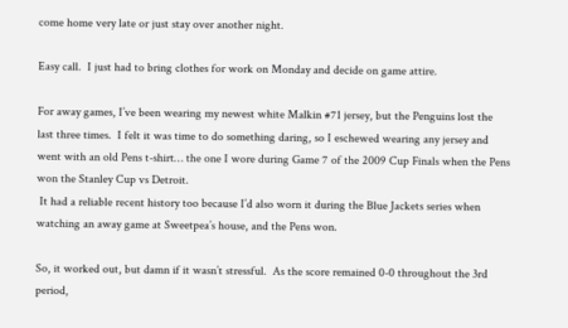come home very late or just stay over another night.

Easy call.  I just had to bring clothes for work on Monday and decide on game attire.

For away games, I’ve been wearing my newest white Malkin #71 jersey, but the Penguins lost the last three times.  I felt it was time to do something daring, so I eschewed wearing any jersey and went with an old Pens t-shirt… the one I wore during Game 7 of the 2009 Cup Finals when the Pens won the Stanley Cup vs Detroit.
 It had a reliable recent history too because I’d also worn it during the Blue Jackets series when watching an away game at Sweetpea’s house, and the Pens won.

So, it worked out, but damn if it wasn’t stressful.  As the score remained 0-0 throughout the 3rd period,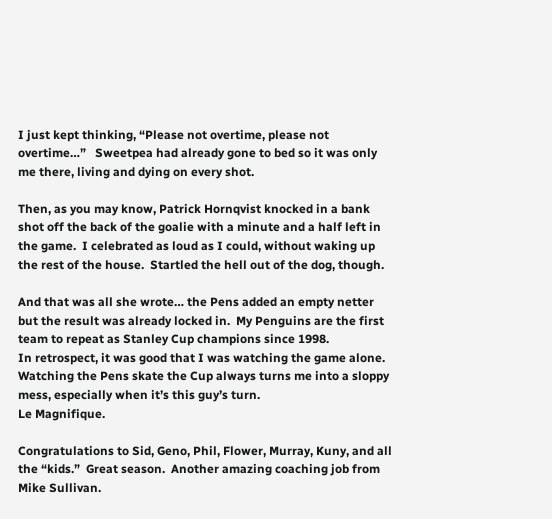I just kept thinking, “Please not overtime, please not overtime…”   Sweetpea had already gone to bed so it was only me there, living and dying on every shot.

Then, as you may know, Patrick Hornqvist knocked in a bank shot off the back of the goalie with a minute and a half left in the game.  I celebrated as loud as I could, without waking up the rest of the house.  Startled the hell out of the dog, though.

And that was all she wrote… the Pens added an empty netter but the result was already locked in.  My Penguins are the first team to repeat as Stanley Cup champions since 1998.
In retrospect, it was good that I was watching the game alone.  Watching the Pens skate the Cup always turns me into a sloppy mess, especially when it’s this guy’s turn.
Le Magnifique.

Congratulations to Sid, Geno, Phil, Flower, Murray, Kuny, and all the “kids.”  Great season.  Another amazing coaching job from Mike Sullivan.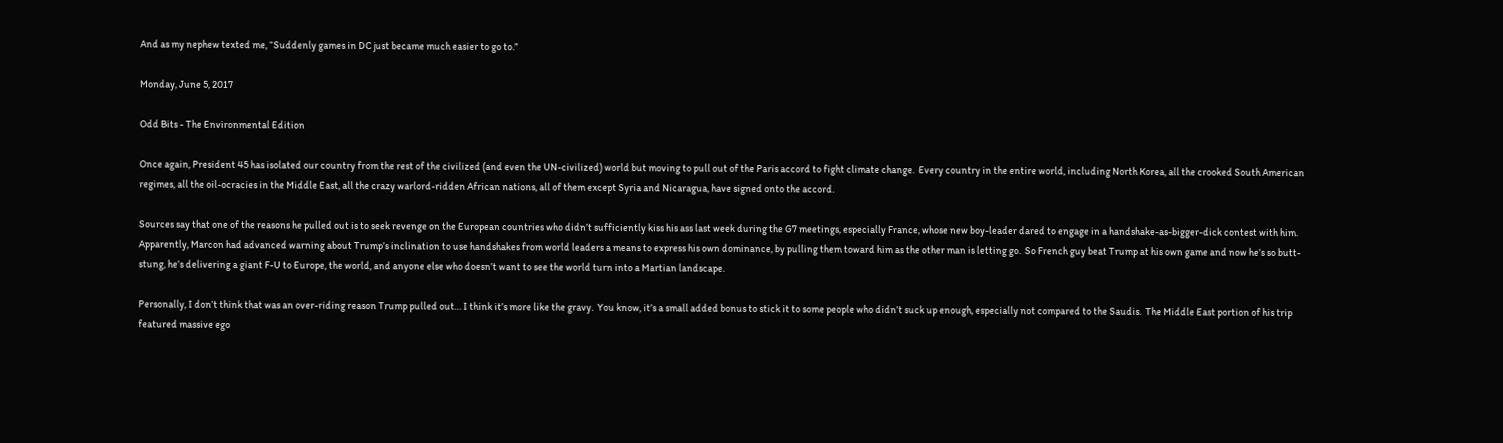And as my nephew texted me, “Suddenly games in DC just became much easier to go to.”

Monday, June 5, 2017

Odd Bits - The Environmental Edition

Once again, President 45 has isolated our country from the rest of the civilized (and even the UN-civilized) world but moving to pull out of the Paris accord to fight climate change.  Every country in the entire world, including North Korea, all the crooked South American regimes, all the oil-ocracies in the Middle East, all the crazy warlord-ridden African nations, all of them except Syria and Nicaragua, have signed onto the accord.

Sources say that one of the reasons he pulled out is to seek revenge on the European countries who didn’t sufficiently kiss his ass last week during the G7 meetings, especially France, whose new boy-leader dared to engage in a handshake-as-bigger-dick contest with him.  Apparently, Marcon had advanced warning about Trump’s inclination to use handshakes from world leaders a means to express his own dominance, by pulling them toward him as the other man is letting go.  So French guy beat Trump at his own game and now he’s so butt-stung, he’s delivering a giant F-U to Europe, the world, and anyone else who doesn’t want to see the world turn into a Martian landscape.

Personally, I don’t think that was an over-riding reason Trump pulled out… I think it’s more like the gravy.  You know, it’s a small added bonus to stick it to some people who didn’t suck up enough, especially not compared to the Saudis.  The Middle East portion of his trip featured massive ego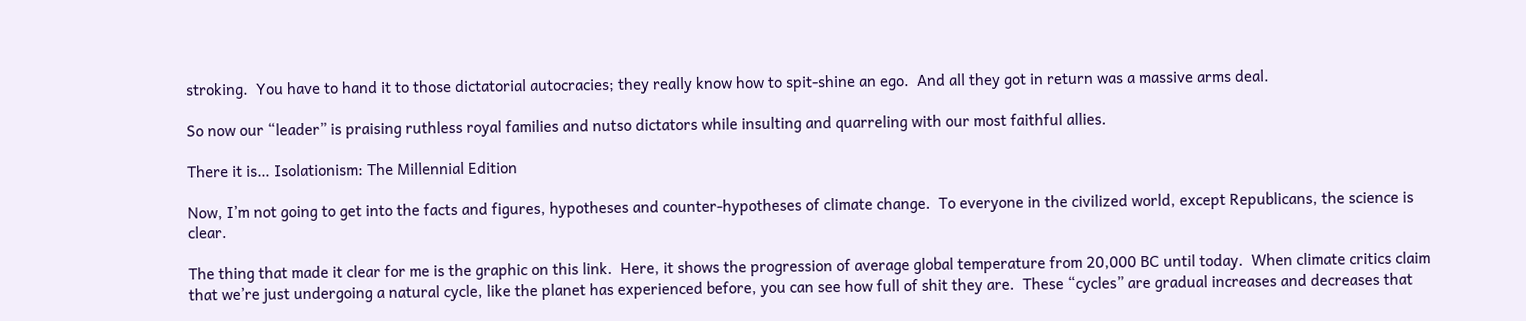stroking.  You have to hand it to those dictatorial autocracies; they really know how to spit-shine an ego.  And all they got in return was a massive arms deal.

So now our “leader” is praising ruthless royal families and nutso dictators while insulting and quarreling with our most faithful allies.

There it is… Isolationism: The Millennial Edition

Now, I’m not going to get into the facts and figures, hypotheses and counter-hypotheses of climate change.  To everyone in the civilized world, except Republicans, the science is clear.

The thing that made it clear for me is the graphic on this link.  Here, it shows the progression of average global temperature from 20,000 BC until today.  When climate critics claim that we’re just undergoing a natural cycle, like the planet has experienced before, you can see how full of shit they are.  These “cycles” are gradual increases and decreases that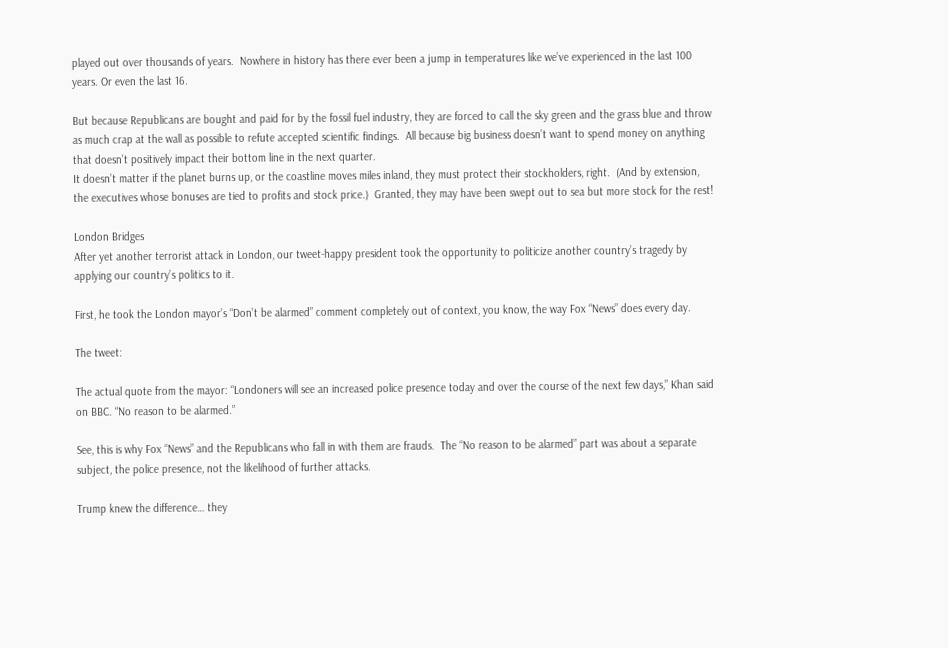played out over thousands of years.  Nowhere in history has there ever been a jump in temperatures like we’ve experienced in the last 100 years. Or even the last 16.

But because Republicans are bought and paid for by the fossil fuel industry, they are forced to call the sky green and the grass blue and throw as much crap at the wall as possible to refute accepted scientific findings.  All because big business doesn’t want to spend money on anything that doesn’t positively impact their bottom line in the next quarter.
It doesn’t matter if the planet burns up, or the coastline moves miles inland, they must protect their stockholders, right.  (And by extension, the executives whose bonuses are tied to profits and stock price.)  Granted, they may have been swept out to sea but more stock for the rest!

London Bridges
After yet another terrorist attack in London, our tweet-happy president took the opportunity to politicize another country’s tragedy by applying our country’s politics to it.

First, he took the London mayor’s “Don’t be alarmed” comment completely out of context, you know, the way Fox “News” does every day.

The tweet:

The actual quote from the mayor: “Londoners will see an increased police presence today and over the course of the next few days,” Khan said on BBC. “No reason to be alarmed.”

See, this is why Fox “News” and the Republicans who fall in with them are frauds.  The “No reason to be alarmed” part was about a separate subject, the police presence, not the likelihood of further attacks.

Trump knew the difference… they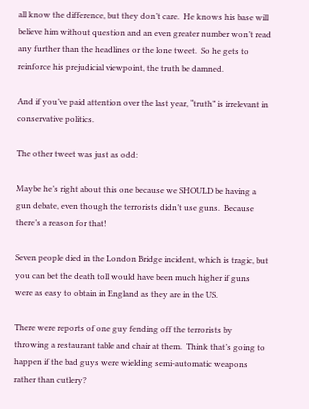all know the difference, but they don’t care.  He knows his base will believe him without question and an even greater number won’t read any further than the headlines or the lone tweet.  So he gets to reinforce his prejudicial viewpoint, the truth be damned.

And if you’ve paid attention over the last year, “truth” is irrelevant in conservative politics.

The other tweet was just as odd:

Maybe he’s right about this one because we SHOULD be having a gun debate, even though the terrorists didn’t use guns.  Because there’s a reason for that!

Seven people died in the London Bridge incident, which is tragic, but you can bet the death toll would have been much higher if guns were as easy to obtain in England as they are in the US.

There were reports of one guy fending off the terrorists by throwing a restaurant table and chair at them.  Think that’s going to happen if the bad guys were wielding semi-automatic weapons rather than cutlery?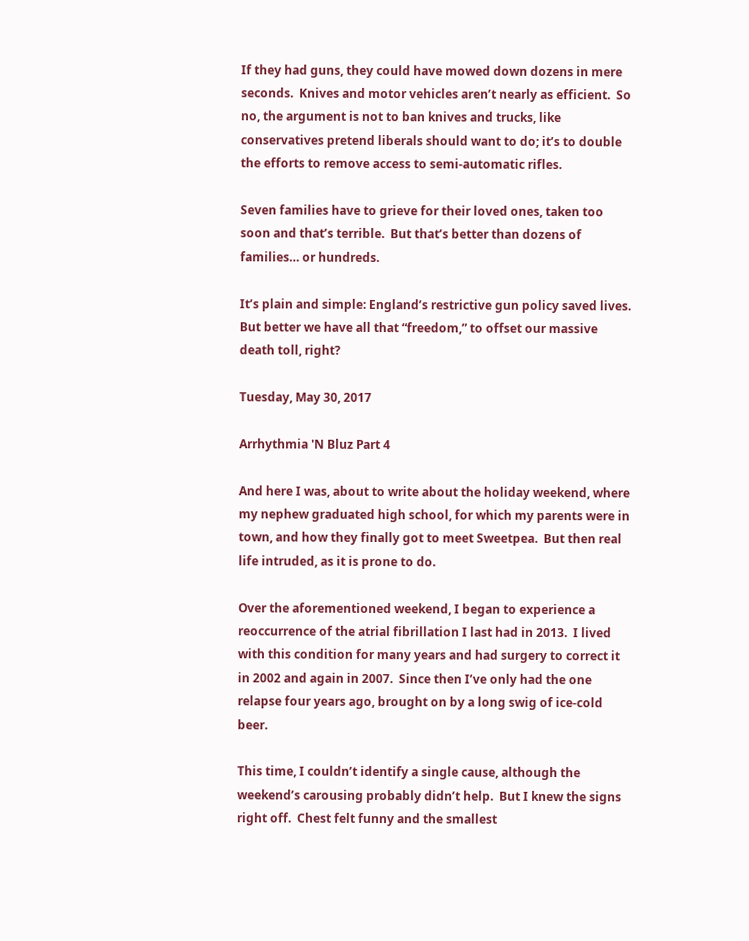If they had guns, they could have mowed down dozens in mere seconds.  Knives and motor vehicles aren’t nearly as efficient.  So no, the argument is not to ban knives and trucks, like conservatives pretend liberals should want to do; it’s to double the efforts to remove access to semi-automatic rifles.

Seven families have to grieve for their loved ones, taken too soon and that’s terrible.  But that’s better than dozens of families… or hundreds.

It’s plain and simple: England’s restrictive gun policy saved lives.  But better we have all that “freedom,” to offset our massive death toll, right?

Tuesday, May 30, 2017

Arrhythmia 'N Bluz Part 4

And here I was, about to write about the holiday weekend, where my nephew graduated high school, for which my parents were in town, and how they finally got to meet Sweetpea.  But then real life intruded, as it is prone to do.

Over the aforementioned weekend, I began to experience a reoccurrence of the atrial fibrillation I last had in 2013.  I lived with this condition for many years and had surgery to correct it in 2002 and again in 2007.  Since then I’ve only had the one relapse four years ago, brought on by a long swig of ice-cold beer.

This time, I couldn’t identify a single cause, although the weekend’s carousing probably didn’t help.  But I knew the signs right off.  Chest felt funny and the smallest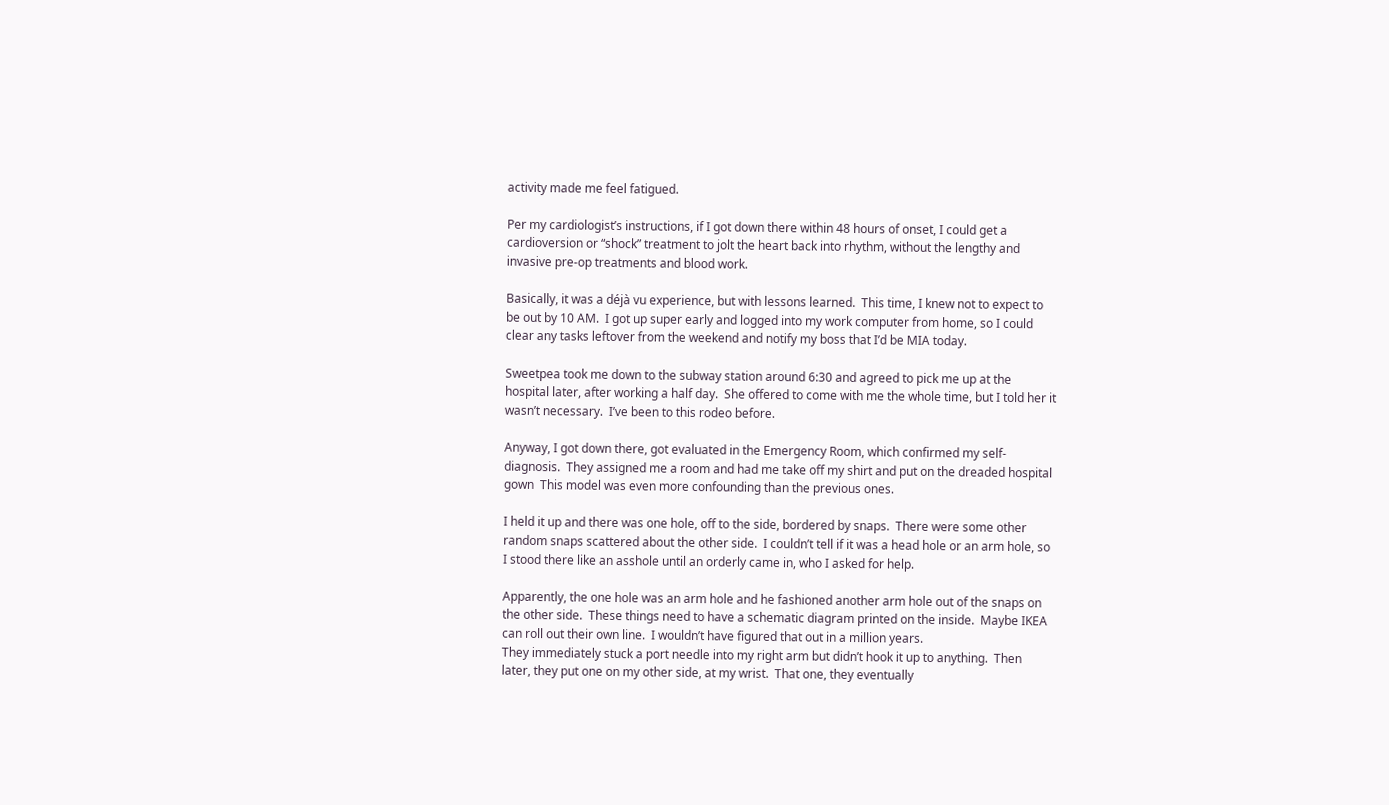activity made me feel fatigued.

Per my cardiologist’s instructions, if I got down there within 48 hours of onset, I could get a cardioversion or “shock” treatment to jolt the heart back into rhythm, without the lengthy and invasive pre-op treatments and blood work.

Basically, it was a déjà vu experience, but with lessons learned.  This time, I knew not to expect to be out by 10 AM.  I got up super early and logged into my work computer from home, so I could clear any tasks leftover from the weekend and notify my boss that I’d be MIA today.

Sweetpea took me down to the subway station around 6:30 and agreed to pick me up at the hospital later, after working a half day.  She offered to come with me the whole time, but I told her it wasn’t necessary.  I’ve been to this rodeo before.

Anyway, I got down there, got evaluated in the Emergency Room, which confirmed my self-diagnosis.  They assigned me a room and had me take off my shirt and put on the dreaded hospital gown  This model was even more confounding than the previous ones.

I held it up and there was one hole, off to the side, bordered by snaps.  There were some other random snaps scattered about the other side.  I couldn’t tell if it was a head hole or an arm hole, so I stood there like an asshole until an orderly came in, who I asked for help.

Apparently, the one hole was an arm hole and he fashioned another arm hole out of the snaps on the other side.  These things need to have a schematic diagram printed on the inside.  Maybe IKEA can roll out their own line.  I wouldn’t have figured that out in a million years.
They immediately stuck a port needle into my right arm but didn’t hook it up to anything.  Then later, they put one on my other side, at my wrist.  That one, they eventually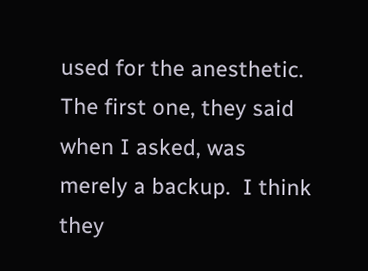used for the anesthetic.  The first one, they said when I asked, was merely a backup.  I think they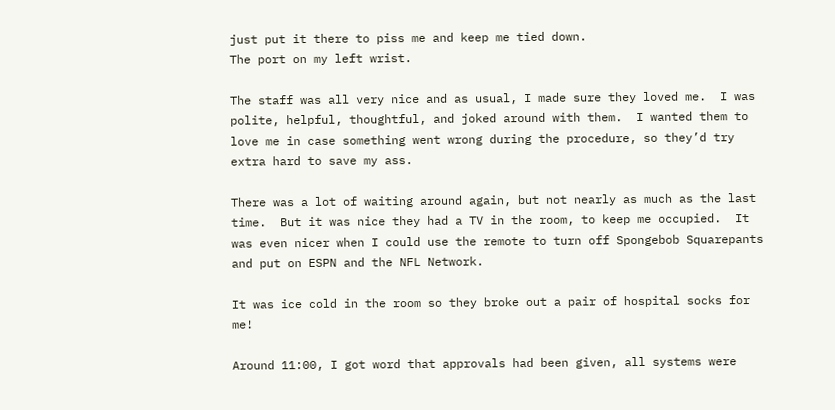just put it there to piss me and keep me tied down.
The port on my left wrist.

The staff was all very nice and as usual, I made sure they loved me.  I was polite, helpful, thoughtful, and joked around with them.  I wanted them to love me in case something went wrong during the procedure, so they’d try extra hard to save my ass.

There was a lot of waiting around again, but not nearly as much as the last time.  But it was nice they had a TV in the room, to keep me occupied.  It was even nicer when I could use the remote to turn off Spongebob Squarepants and put on ESPN and the NFL Network.

It was ice cold in the room so they broke out a pair of hospital socks for me!

Around 11:00, I got word that approvals had been given, all systems were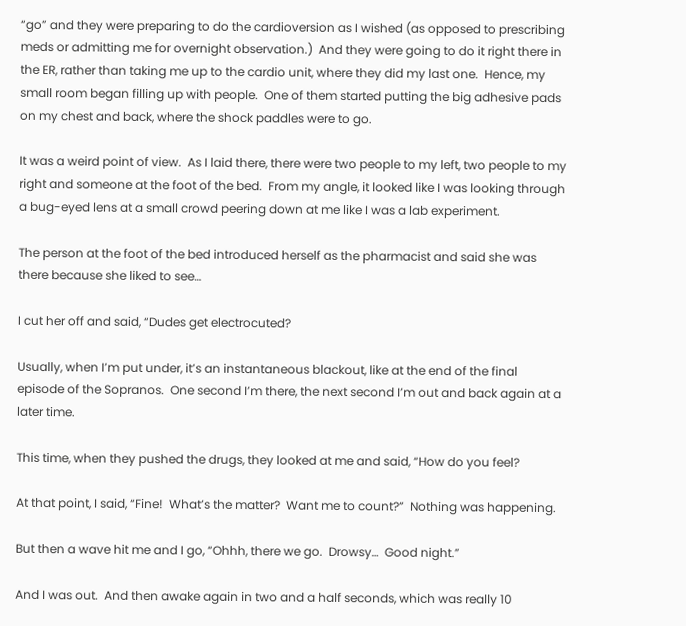“go” and they were preparing to do the cardioversion as I wished (as opposed to prescribing meds or admitting me for overnight observation.)  And they were going to do it right there in the ER, rather than taking me up to the cardio unit, where they did my last one.  Hence, my small room began filling up with people.  One of them started putting the big adhesive pads on my chest and back, where the shock paddles were to go.

It was a weird point of view.  As I laid there, there were two people to my left, two people to my right and someone at the foot of the bed.  From my angle, it looked like I was looking through a bug-eyed lens at a small crowd peering down at me like I was a lab experiment.

The person at the foot of the bed introduced herself as the pharmacist and said she was there because she liked to see…

I cut her off and said, “Dudes get electrocuted?

Usually, when I’m put under, it’s an instantaneous blackout, like at the end of the final episode of the Sopranos.  One second I’m there, the next second I’m out and back again at a later time.

This time, when they pushed the drugs, they looked at me and said, “How do you feel?

At that point, I said, “Fine!  What’s the matter?  Want me to count?”  Nothing was happening.

But then a wave hit me and I go, “Ohhh, there we go.  Drowsy…  Good night.”

And I was out.  And then awake again in two and a half seconds, which was really 10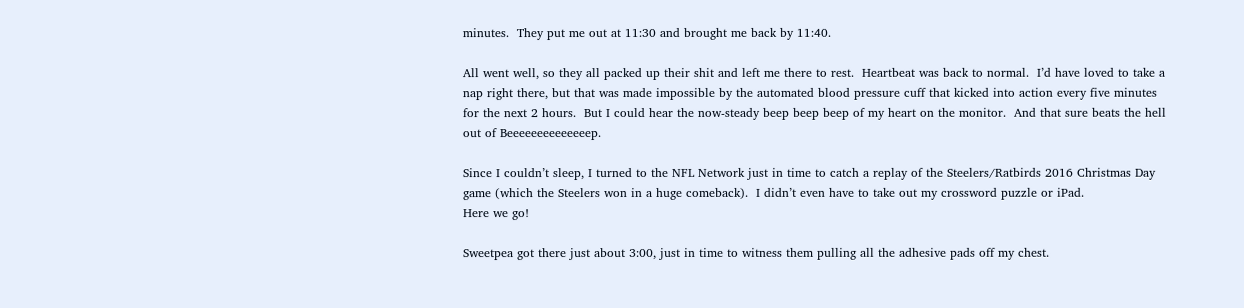minutes.  They put me out at 11:30 and brought me back by 11:40.

All went well, so they all packed up their shit and left me there to rest.  Heartbeat was back to normal.  I’d have loved to take a nap right there, but that was made impossible by the automated blood pressure cuff that kicked into action every five minutes for the next 2 hours.  But I could hear the now-steady beep beep beep of my heart on the monitor.  And that sure beats the hell out of Beeeeeeeeeeeeeep.

Since I couldn’t sleep, I turned to the NFL Network just in time to catch a replay of the Steelers/Ratbirds 2016 Christmas Day game (which the Steelers won in a huge comeback).  I didn’t even have to take out my crossword puzzle or iPad.
Here we go!

Sweetpea got there just about 3:00, just in time to witness them pulling all the adhesive pads off my chest.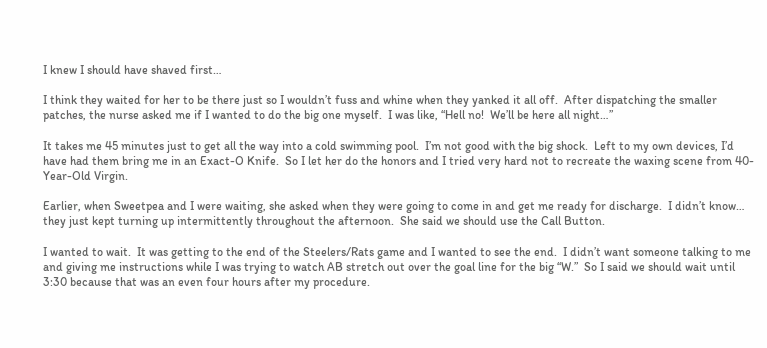I knew I should have shaved first…

I think they waited for her to be there just so I wouldn’t fuss and whine when they yanked it all off.  After dispatching the smaller patches, the nurse asked me if I wanted to do the big one myself.  I was like, “Hell no!  We’ll be here all night…”

It takes me 45 minutes just to get all the way into a cold swimming pool.  I’m not good with the big shock.  Left to my own devices, I’d have had them bring me in an Exact-O Knife.  So I let her do the honors and I tried very hard not to recreate the waxing scene from 40-Year-Old Virgin.

Earlier, when Sweetpea and I were waiting, she asked when they were going to come in and get me ready for discharge.  I didn’t know… they just kept turning up intermittently throughout the afternoon.  She said we should use the Call Button.

I wanted to wait.  It was getting to the end of the Steelers/Rats game and I wanted to see the end.  I didn’t want someone talking to me and giving me instructions while I was trying to watch AB stretch out over the goal line for the big “W.”  So I said we should wait until 3:30 because that was an even four hours after my procedure.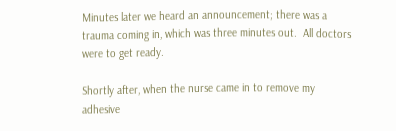Minutes later we heard an announcement; there was a trauma coming in, which was three minutes out.  All doctors were to get ready.

Shortly after, when the nurse came in to remove my adhesive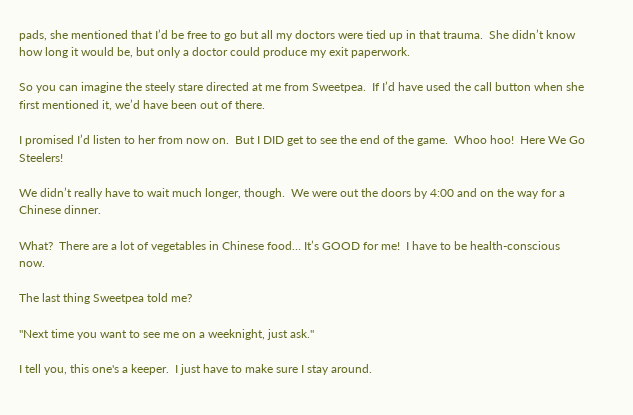pads, she mentioned that I’d be free to go but all my doctors were tied up in that trauma.  She didn’t know how long it would be, but only a doctor could produce my exit paperwork.

So you can imagine the steely stare directed at me from Sweetpea.  If I’d have used the call button when she first mentioned it, we’d have been out of there.

I promised I’d listen to her from now on.  But I DID get to see the end of the game.  Whoo hoo!  Here We Go Steelers!

We didn’t really have to wait much longer, though.  We were out the doors by 4:00 and on the way for a Chinese dinner.

What?  There are a lot of vegetables in Chinese food… It’s GOOD for me!  I have to be health-conscious now.

The last thing Sweetpea told me?

"Next time you want to see me on a weeknight, just ask."

I tell you, this one's a keeper.  I just have to make sure I stay around.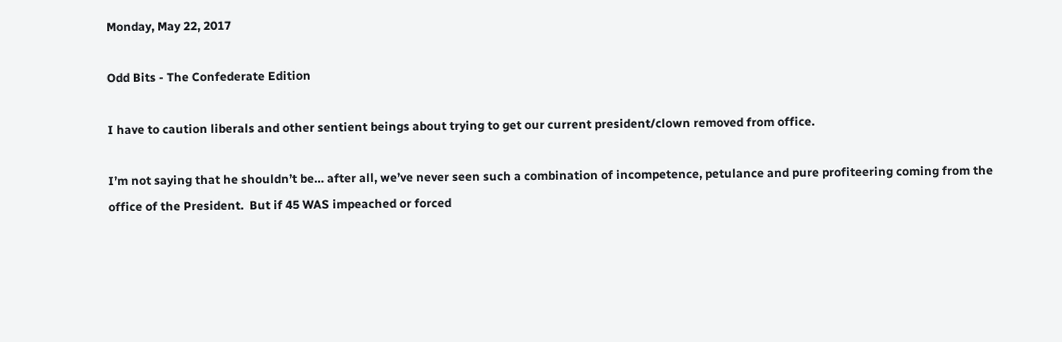Monday, May 22, 2017

Odd Bits - The Confederate Edition

I have to caution liberals and other sentient beings about trying to get our current president/clown removed from office.

I’m not saying that he shouldn’t be… after all, we’ve never seen such a combination of incompetence, petulance and pure profiteering coming from the office of the President.  But if 45 WAS impeached or forced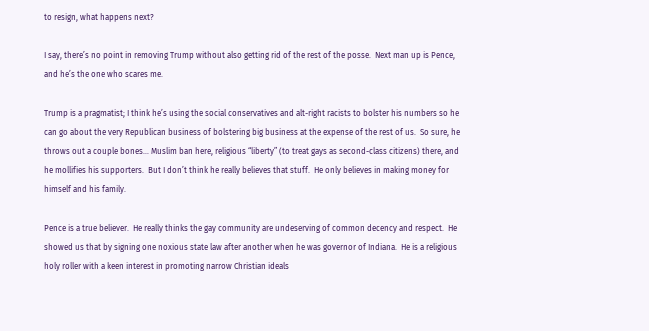to resign, what happens next?

I say, there’s no point in removing Trump without also getting rid of the rest of the posse.  Next man up is Pence, and he’s the one who scares me.

Trump is a pragmatist; I think he’s using the social conservatives and alt-right racists to bolster his numbers so he can go about the very Republican business of bolstering big business at the expense of the rest of us.  So sure, he throws out a couple bones… Muslim ban here, religious “liberty” (to treat gays as second-class citizens) there, and he mollifies his supporters.  But I don’t think he really believes that stuff.  He only believes in making money for himself and his family.

Pence is a true believer.  He really thinks the gay community are undeserving of common decency and respect.  He showed us that by signing one noxious state law after another when he was governor of Indiana.  He is a religious holy roller with a keen interest in promoting narrow Christian ideals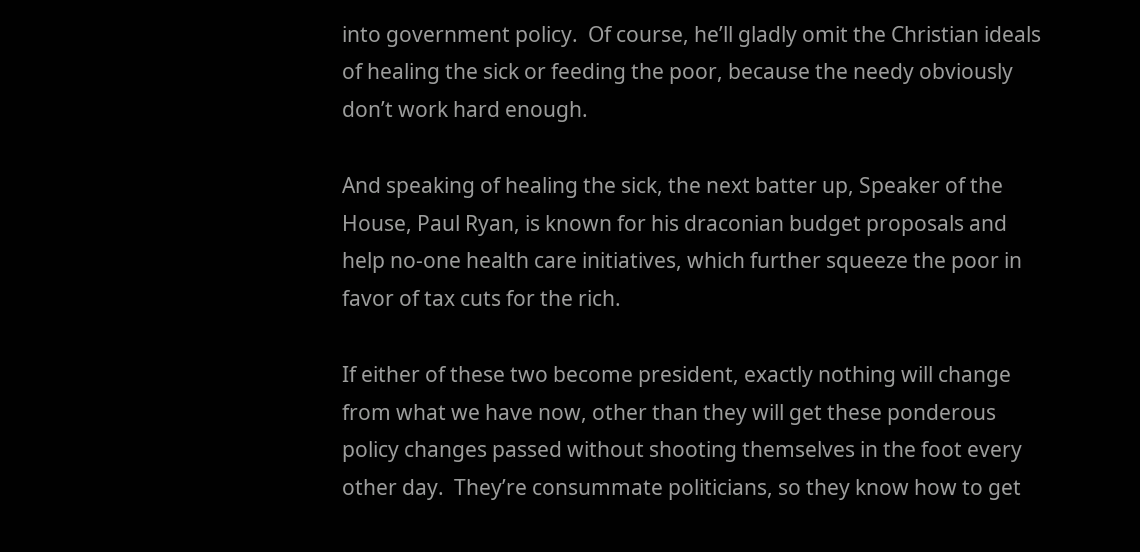into government policy.  Of course, he’ll gladly omit the Christian ideals of healing the sick or feeding the poor, because the needy obviously don’t work hard enough.

And speaking of healing the sick, the next batter up, Speaker of the House, Paul Ryan, is known for his draconian budget proposals and help no-one health care initiatives, which further squeeze the poor in favor of tax cuts for the rich.

If either of these two become president, exactly nothing will change from what we have now, other than they will get these ponderous policy changes passed without shooting themselves in the foot every other day.  They’re consummate politicians, so they know how to get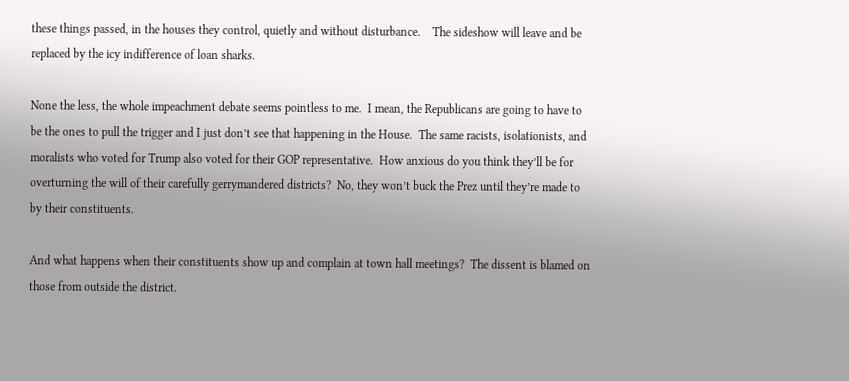these things passed, in the houses they control, quietly and without disturbance.    The sideshow will leave and be replaced by the icy indifference of loan sharks.

None the less, the whole impeachment debate seems pointless to me.  I mean, the Republicans are going to have to be the ones to pull the trigger and I just don’t see that happening in the House.  The same racists, isolationists, and moralists who voted for Trump also voted for their GOP representative.  How anxious do you think they’ll be for overturning the will of their carefully gerrymandered districts?  No, they won’t buck the Prez until they’re made to by their constituents.

And what happens when their constituents show up and complain at town hall meetings?  The dissent is blamed on those from outside the district.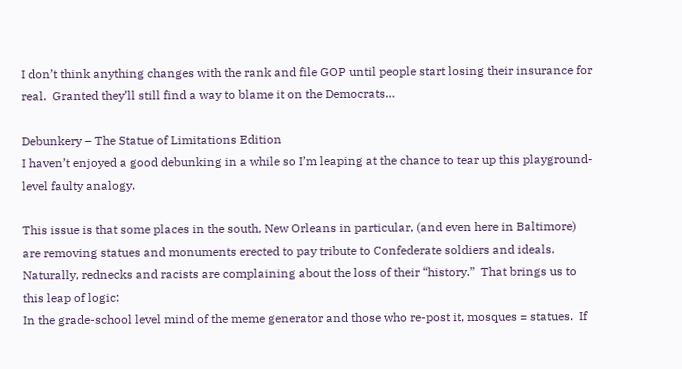I don’t think anything changes with the rank and file GOP until people start losing their insurance for real.  Granted they’ll still find a way to blame it on the Democrats…

Debunkery – The Statue of Limitations Edition
I haven’t enjoyed a good debunking in a while so I’m leaping at the chance to tear up this playground-level faulty analogy.

This issue is that some places in the south, New Orleans in particular, (and even here in Baltimore) are removing statues and monuments erected to pay tribute to Confederate soldiers and ideals.  Naturally, rednecks and racists are complaining about the loss of their “history.”  That brings us to this leap of logic:
In the grade-school level mind of the meme generator and those who re-post it, mosques = statues.  If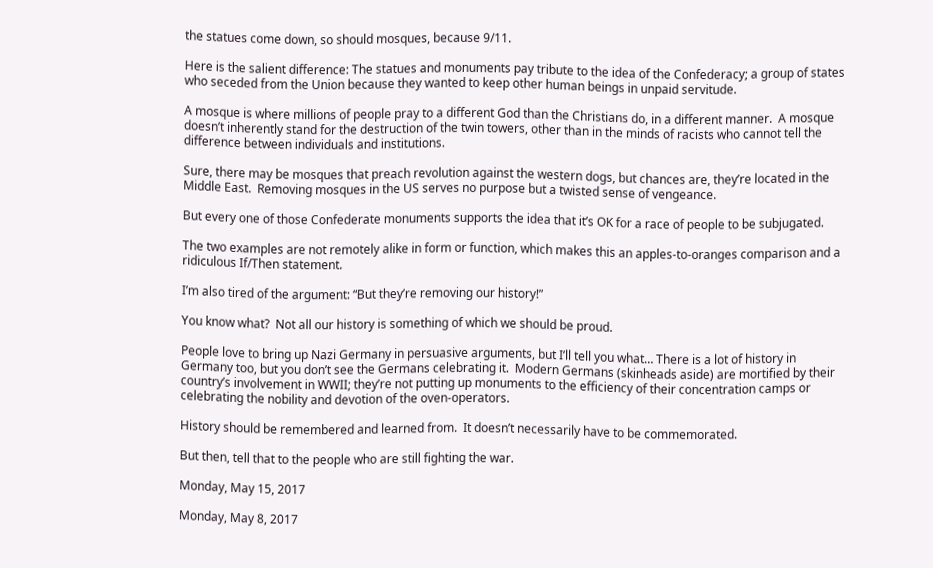the statues come down, so should mosques, because 9/11.

Here is the salient difference: The statues and monuments pay tribute to the idea of the Confederacy; a group of states who seceded from the Union because they wanted to keep other human beings in unpaid servitude.

A mosque is where millions of people pray to a different God than the Christians do, in a different manner.  A mosque doesn’t inherently stand for the destruction of the twin towers, other than in the minds of racists who cannot tell the difference between individuals and institutions.

Sure, there may be mosques that preach revolution against the western dogs, but chances are, they’re located in the Middle East.  Removing mosques in the US serves no purpose but a twisted sense of vengeance.

But every one of those Confederate monuments supports the idea that it’s OK for a race of people to be subjugated.

The two examples are not remotely alike in form or function, which makes this an apples-to-oranges comparison and a ridiculous If/Then statement.

I’m also tired of the argument: “But they’re removing our history!”

You know what?  Not all our history is something of which we should be proud.

People love to bring up Nazi Germany in persuasive arguments, but I’ll tell you what… There is a lot of history in Germany too, but you don’t see the Germans celebrating it.  Modern Germans (skinheads aside) are mortified by their country’s involvement in WWII; they’re not putting up monuments to the efficiency of their concentration camps or celebrating the nobility and devotion of the oven-operators.

History should be remembered and learned from.  It doesn’t necessarily have to be commemorated.

But then, tell that to the people who are still fighting the war.

Monday, May 15, 2017

Monday, May 8, 2017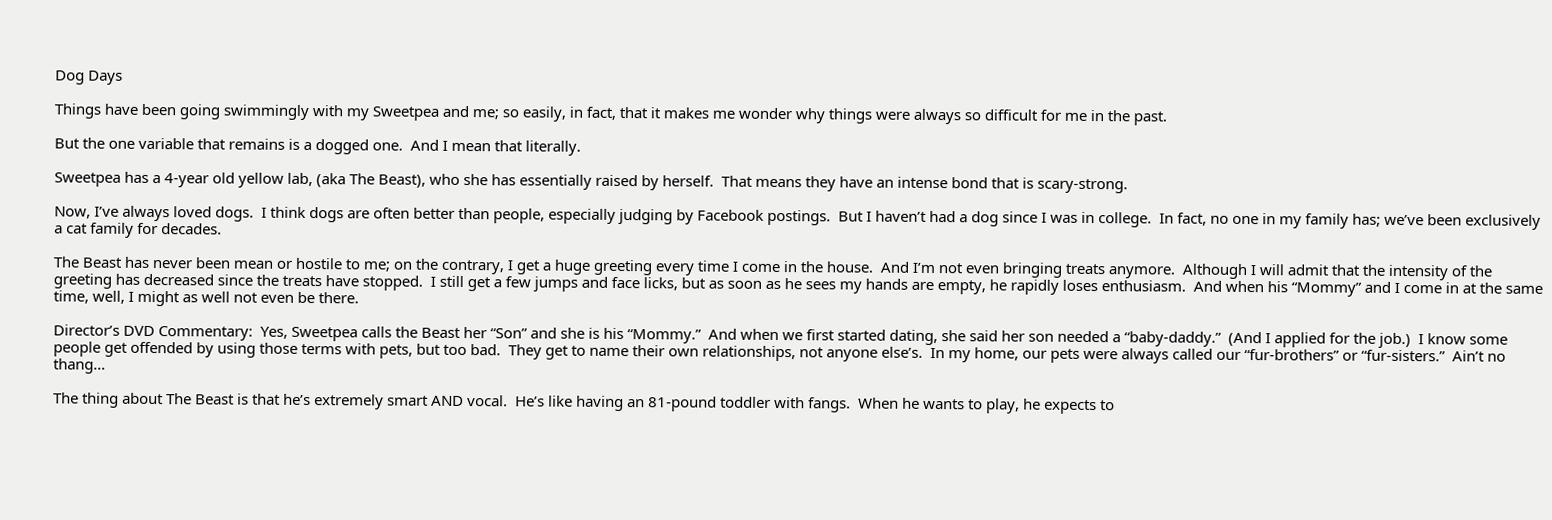Dog Days

Things have been going swimmingly with my Sweetpea and me; so easily, in fact, that it makes me wonder why things were always so difficult for me in the past.

But the one variable that remains is a dogged one.  And I mean that literally.

Sweetpea has a 4-year old yellow lab, (aka The Beast), who she has essentially raised by herself.  That means they have an intense bond that is scary-strong.

Now, I’ve always loved dogs.  I think dogs are often better than people, especially judging by Facebook postings.  But I haven’t had a dog since I was in college.  In fact, no one in my family has; we’ve been exclusively a cat family for decades.

The Beast has never been mean or hostile to me; on the contrary, I get a huge greeting every time I come in the house.  And I’m not even bringing treats anymore.  Although I will admit that the intensity of the greeting has decreased since the treats have stopped.  I still get a few jumps and face licks, but as soon as he sees my hands are empty, he rapidly loses enthusiasm.  And when his “Mommy” and I come in at the same time, well, I might as well not even be there.

Director’s DVD Commentary:  Yes, Sweetpea calls the Beast her “Son” and she is his “Mommy.”  And when we first started dating, she said her son needed a “baby-daddy.”  (And I applied for the job.)  I know some people get offended by using those terms with pets, but too bad.  They get to name their own relationships, not anyone else’s.  In my home, our pets were always called our “fur-brothers” or “fur-sisters.”  Ain’t no thang…

The thing about The Beast is that he’s extremely smart AND vocal.  He’s like having an 81-pound toddler with fangs.  When he wants to play, he expects to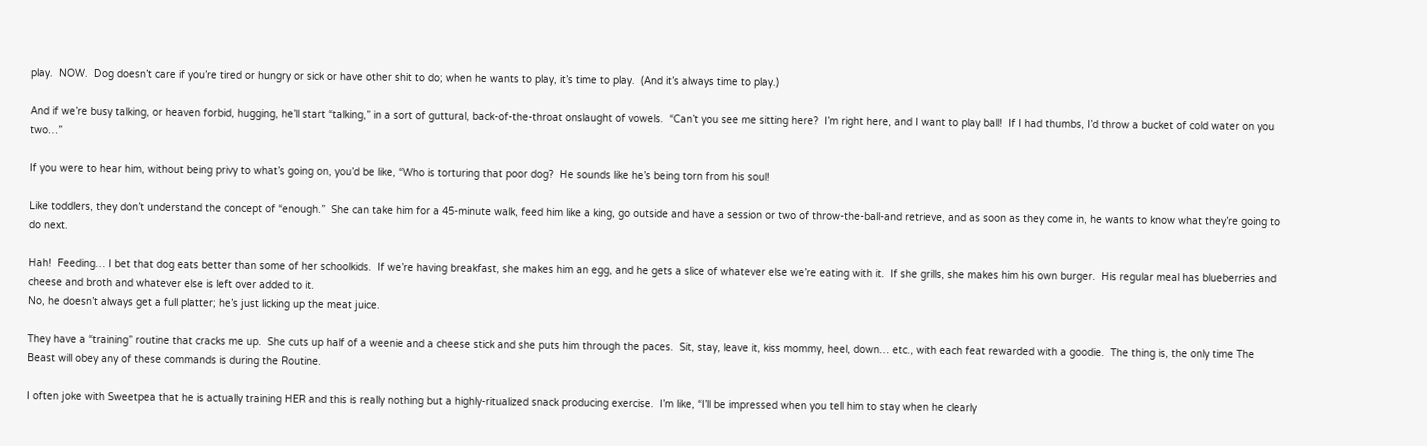play.  NOW.  Dog doesn’t care if you’re tired or hungry or sick or have other shit to do; when he wants to play, it’s time to play.  (And it’s always time to play.)

And if we’re busy talking, or heaven forbid, hugging, he’ll start “talking,” in a sort of guttural, back-of-the-throat onslaught of vowels.  “Can’t you see me sitting here?  I’m right here, and I want to play ball!  If I had thumbs, I’d throw a bucket of cold water on you two…”

If you were to hear him, without being privy to what’s going on, you’d be like, “Who is torturing that poor dog?  He sounds like he’s being torn from his soul!

Like toddlers, they don’t understand the concept of “enough.”  She can take him for a 45-minute walk, feed him like a king, go outside and have a session or two of throw-the-ball-and retrieve, and as soon as they come in, he wants to know what they’re going to do next.

Hah!  Feeding… I bet that dog eats better than some of her schoolkids.  If we’re having breakfast, she makes him an egg, and he gets a slice of whatever else we’re eating with it.  If she grills, she makes him his own burger.  His regular meal has blueberries and cheese and broth and whatever else is left over added to it.
No, he doesn’t always get a full platter; he’s just licking up the meat juice.

They have a “training” routine that cracks me up.  She cuts up half of a weenie and a cheese stick and she puts him through the paces.  Sit, stay, leave it, kiss mommy, heel, down… etc., with each feat rewarded with a goodie.  The thing is, the only time The Beast will obey any of these commands is during the Routine.

I often joke with Sweetpea that he is actually training HER and this is really nothing but a highly-ritualized snack producing exercise.  I’m like, “I’ll be impressed when you tell him to stay when he clearly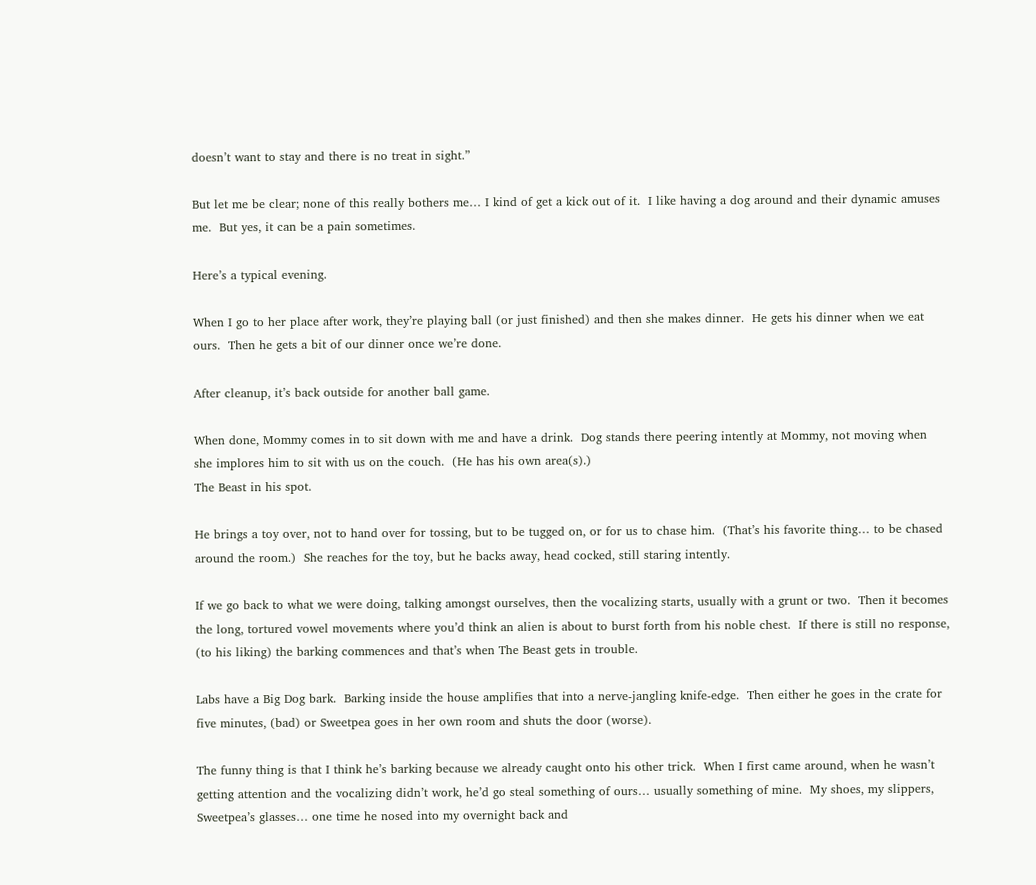doesn’t want to stay and there is no treat in sight.”

But let me be clear; none of this really bothers me… I kind of get a kick out of it.  I like having a dog around and their dynamic amuses me.  But yes, it can be a pain sometimes.

Here’s a typical evening.

When I go to her place after work, they’re playing ball (or just finished) and then she makes dinner.  He gets his dinner when we eat ours.  Then he gets a bit of our dinner once we’re done.

After cleanup, it’s back outside for another ball game.

When done, Mommy comes in to sit down with me and have a drink.  Dog stands there peering intently at Mommy, not moving when she implores him to sit with us on the couch.  (He has his own area(s).)
The Beast in his spot.

He brings a toy over, not to hand over for tossing, but to be tugged on, or for us to chase him.  (That’s his favorite thing… to be chased around the room.)  She reaches for the toy, but he backs away, head cocked, still staring intently.

If we go back to what we were doing, talking amongst ourselves, then the vocalizing starts, usually with a grunt or two.  Then it becomes the long, tortured vowel movements where you’d think an alien is about to burst forth from his noble chest.  If there is still no response, (to his liking) the barking commences and that’s when The Beast gets in trouble.

Labs have a Big Dog bark.  Barking inside the house amplifies that into a nerve-jangling knife-edge.  Then either he goes in the crate for five minutes, (bad) or Sweetpea goes in her own room and shuts the door (worse).

The funny thing is that I think he’s barking because we already caught onto his other trick.  When I first came around, when he wasn’t getting attention and the vocalizing didn’t work, he’d go steal something of ours… usually something of mine.  My shoes, my slippers, Sweetpea’s glasses… one time he nosed into my overnight back and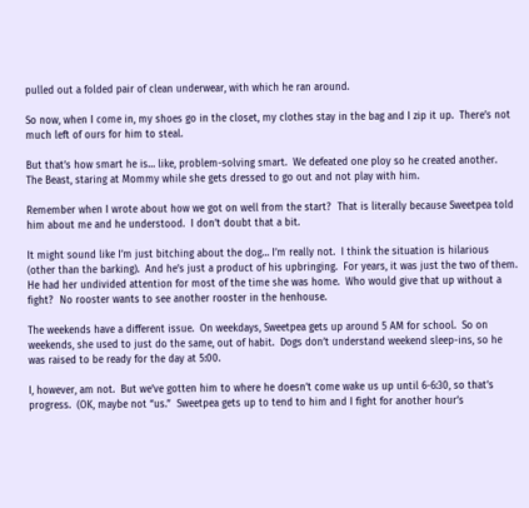pulled out a folded pair of clean underwear, with which he ran around.

So now, when I come in, my shoes go in the closet, my clothes stay in the bag and I zip it up.  There’s not much left of ours for him to steal.

But that’s how smart he is… like, problem-solving smart.  We defeated one ploy so he created another.
The Beast, staring at Mommy while she gets dressed to go out and not play with him.

Remember when I wrote about how we got on well from the start?  That is literally because Sweetpea told him about me and he understood.  I don’t doubt that a bit.

It might sound like I’m just bitching about the dog… I’m really not.  I think the situation is hilarious (other than the barking).  And he’s just a product of his upbringing.  For years, it was just the two of them.  He had her undivided attention for most of the time she was home.  Who would give that up without a fight?  No rooster wants to see another rooster in the henhouse.

The weekends have a different issue.  On weekdays, Sweetpea gets up around 5 AM for school.  So on weekends, she used to just do the same, out of habit.  Dogs don’t understand weekend sleep-ins, so he was raised to be ready for the day at 5:00.

I, however, am not.  But we’ve gotten him to where he doesn’t come wake us up until 6-6:30, so that’s progress.  (OK, maybe not “us.”  Sweetpea gets up to tend to him and I fight for another hour’s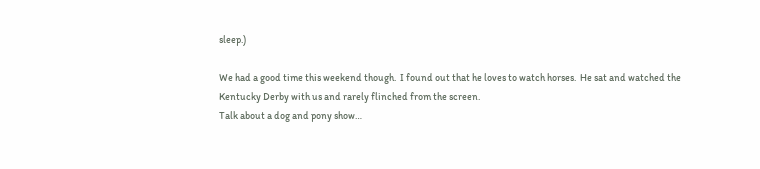sleep.)

We had a good time this weekend though.  I found out that he loves to watch horses.  He sat and watched the Kentucky Derby with us and rarely flinched from the screen.
Talk about a dog and pony show…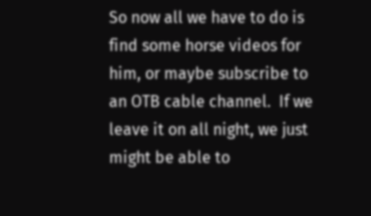So now all we have to do is find some horse videos for him, or maybe subscribe to an OTB cable channel.  If we leave it on all night, we just might be able to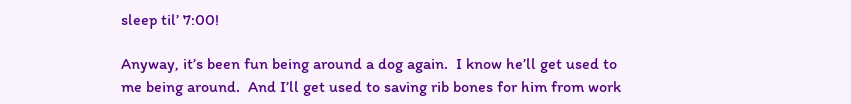sleep til’ 7:00!

Anyway, it’s been fun being around a dog again.  I know he’ll get used to me being around.  And I’ll get used to saving rib bones for him from work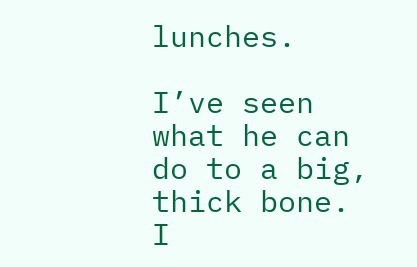lunches.

I’ve seen what he can do to a big, thick bone.  I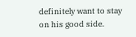definitely want to stay on his good side.